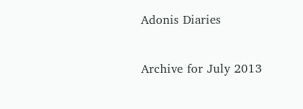Adonis Diaries

Archive for July 2013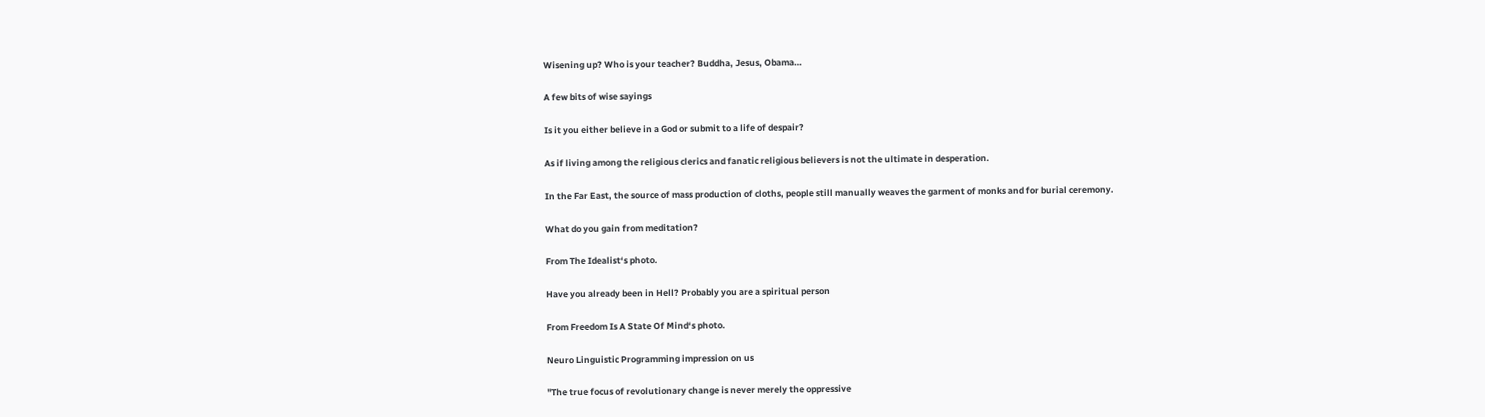Wisening up? Who is your teacher? Buddha, Jesus, Obama…

A few bits of wise sayings

Is it you either believe in a God or submit to a life of despair?

As if living among the religious clerics and fanatic religious believers is not the ultimate in desperation.

In the Far East, the source of mass production of cloths, people still manually weaves the garment of monks and for burial ceremony.

What do you gain from meditation?

From The Idealist‘s photo.

Have you already been in Hell? Probably you are a spiritual person

From Freedom Is A State Of Mind‘s photo.

Neuro Linguistic Programming impression on us

"The true focus of revolutionary change is never merely the oppressive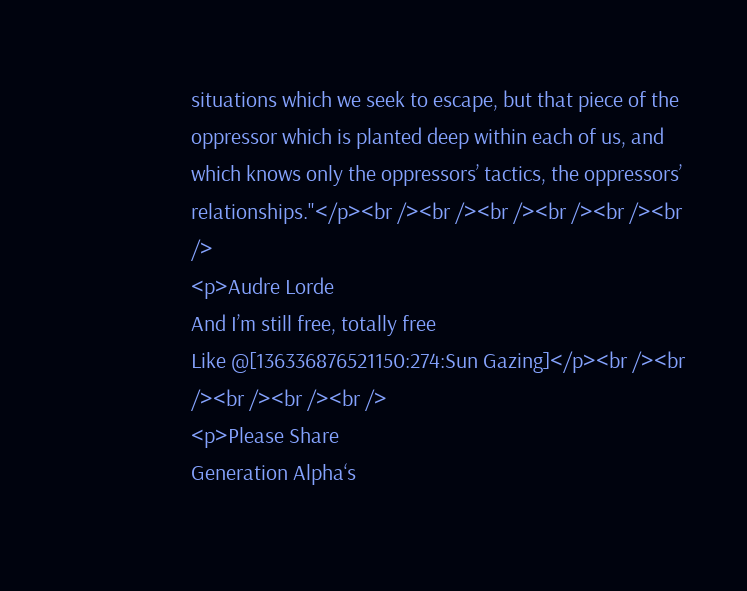situations which we seek to escape, but that piece of the oppressor which is planted deep within each of us, and which knows only the oppressors’ tactics, the oppressors’ relationships."</p><br /><br /><br /><br /><br /><br />
<p>Audre Lorde
And I’m still free, totally free
Like @[136336876521150:274:Sun Gazing]</p><br /><br /><br /><br /><br />
<p>Please Share
Generation Alpha‘s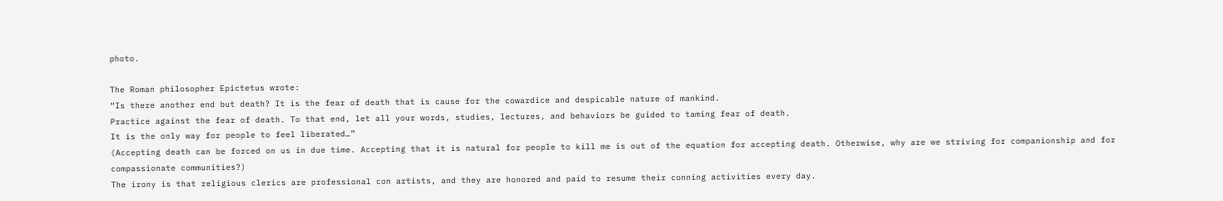photo.

The Roman philosopher Epictetus wrote:
“Is there another end but death? It is the fear of death that is cause for the cowardice and despicable nature of mankind.
Practice against the fear of death. To that end, let all your words, studies, lectures, and behaviors be guided to taming fear of death.
It is the only way for people to feel liberated…”
(Accepting death can be forced on us in due time. Accepting that it is natural for people to kill me is out of the equation for accepting death. Otherwise, why are we striving for companionship and for compassionate communities?)
The irony is that religious clerics are professional con artists, and they are honored and paid to resume their conning activities every day.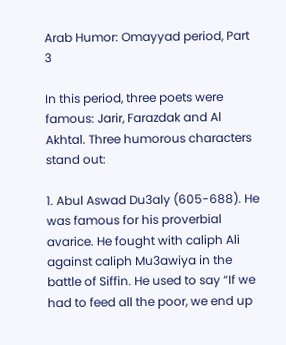Arab Humor: Omayyad period, Part 3

In this period, three poets were famous: Jarir, Farazdak and Al Akhtal. Three humorous characters stand out:

1. Abul Aswad Du3aly (605-688). He was famous for his proverbial avarice. He fought with caliph Ali against caliph Mu3awiya in the battle of Siffin. He used to say “If we had to feed all the poor, we end up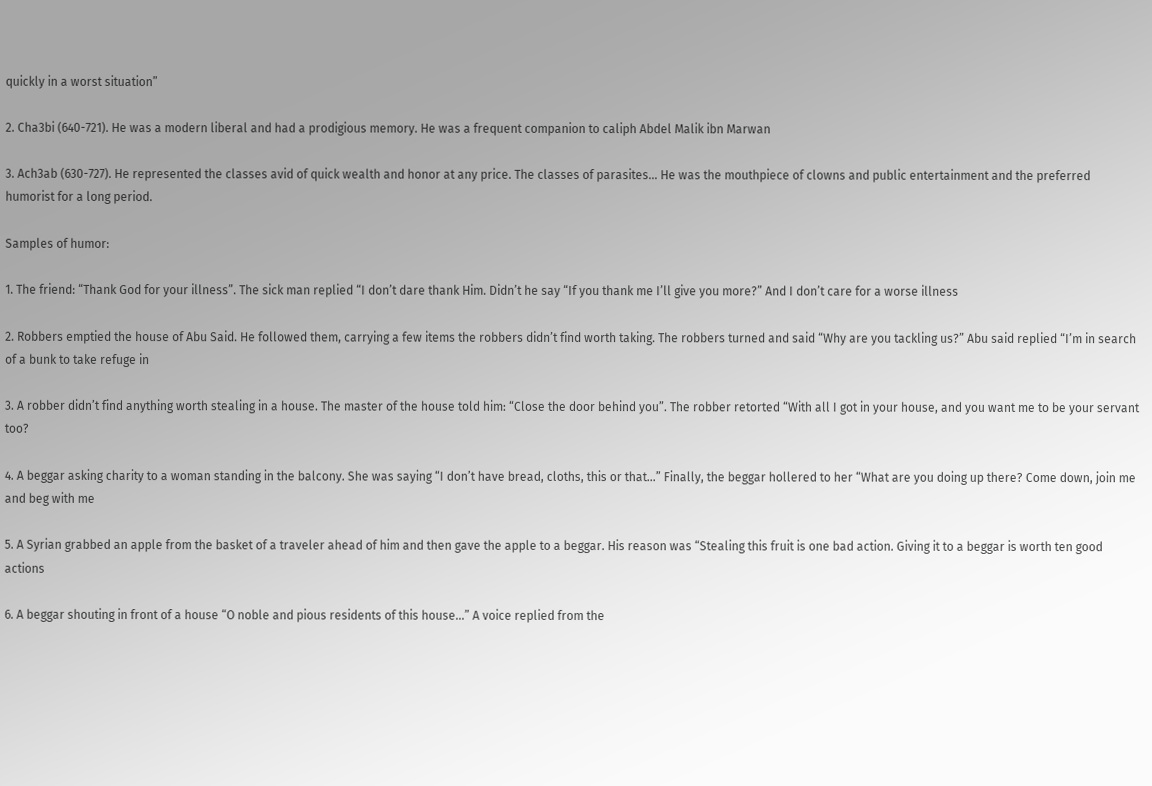quickly in a worst situation”

2. Cha3bi (640-721). He was a modern liberal and had a prodigious memory. He was a frequent companion to caliph Abdel Malik ibn Marwan

3. Ach3ab (630-727). He represented the classes avid of quick wealth and honor at any price. The classes of parasites… He was the mouthpiece of clowns and public entertainment and the preferred humorist for a long period.

Samples of humor:

1. The friend: “Thank God for your illness”. The sick man replied “I don’t dare thank Him. Didn’t he say “If you thank me I’ll give you more?” And I don’t care for a worse illness

2. Robbers emptied the house of Abu Said. He followed them, carrying a few items the robbers didn’t find worth taking. The robbers turned and said “Why are you tackling us?” Abu said replied “I’m in search of a bunk to take refuge in

3. A robber didn’t find anything worth stealing in a house. The master of the house told him: “Close the door behind you”. The robber retorted “With all I got in your house, and you want me to be your servant too?

4. A beggar asking charity to a woman standing in the balcony. She was saying “I don’t have bread, cloths, this or that…” Finally, the beggar hollered to her “What are you doing up there? Come down, join me and beg with me

5. A Syrian grabbed an apple from the basket of a traveler ahead of him and then gave the apple to a beggar. His reason was “Stealing this fruit is one bad action. Giving it to a beggar is worth ten good actions

6. A beggar shouting in front of a house “O noble and pious residents of this house…” A voice replied from the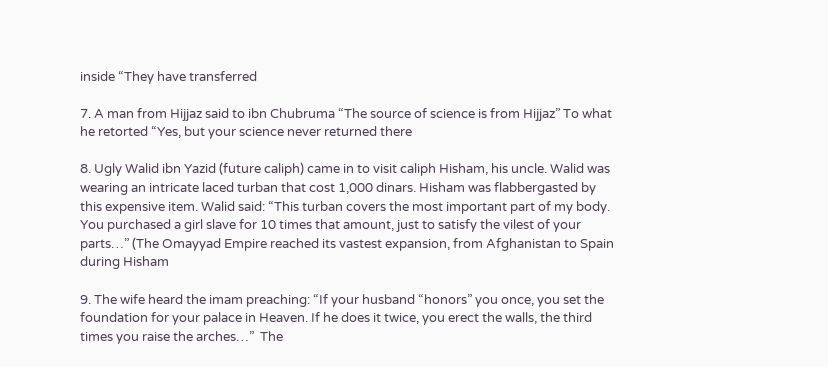inside “They have transferred

7. A man from Hijjaz said to ibn Chubruma “The source of science is from Hijjaz” To what he retorted “Yes, but your science never returned there

8. Ugly Walid ibn Yazid (future caliph) came in to visit caliph Hisham, his uncle. Walid was wearing an intricate laced turban that cost 1,000 dinars. Hisham was flabbergasted by this expensive item. Walid said: “This turban covers the most important part of my body. You purchased a girl slave for 10 times that amount, just to satisfy the vilest of your parts…” (The Omayyad Empire reached its vastest expansion, from Afghanistan to Spain during Hisham

9. The wife heard the imam preaching: “If your husband “honors” you once, you set the foundation for your palace in Heaven. If he does it twice, you erect the walls, the third times you raise the arches…”  The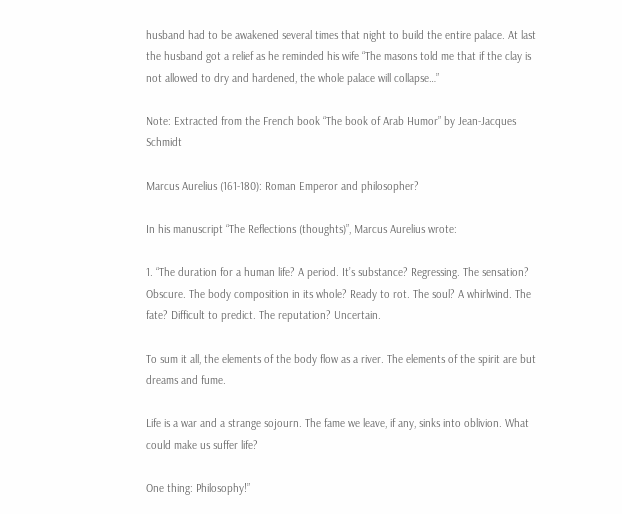husband had to be awakened several times that night to build the entire palace. At last the husband got a relief as he reminded his wife “The masons told me that if the clay is not allowed to dry and hardened, the whole palace will collapse…”

Note: Extracted from the French book “The book of Arab Humor” by Jean-Jacques Schmidt

Marcus Aurelius (161-180): Roman Emperor and philosopher?

In his manuscript “The Reflections (thoughts)”, Marcus Aurelius wrote:

1. “The duration for a human life? A period. It’s substance? Regressing. The sensation? Obscure. The body composition in its whole? Ready to rot. The soul? A whirlwind. The fate? Difficult to predict. The reputation? Uncertain.

To sum it all, the elements of the body flow as a river. The elements of the spirit are but dreams and fume.

Life is a war and a strange sojourn. The fame we leave, if any, sinks into oblivion. What could make us suffer life?

One thing: Philosophy!”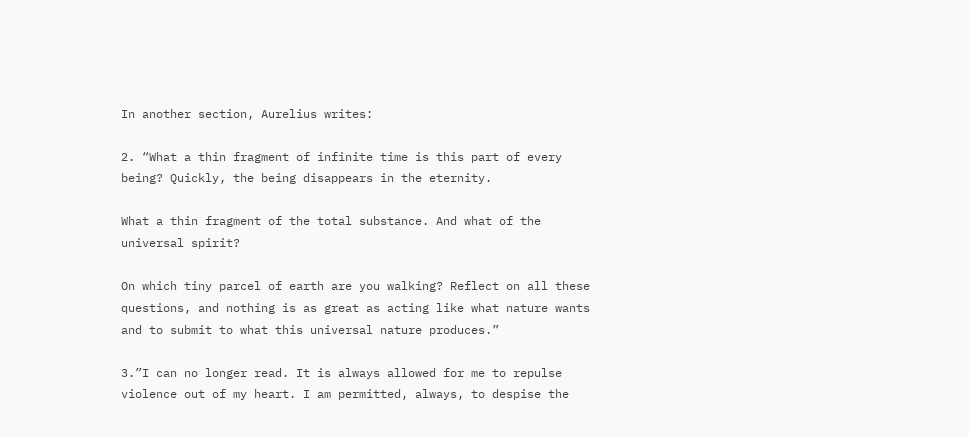In another section, Aurelius writes:

2. “What a thin fragment of infinite time is this part of every being? Quickly, the being disappears in the eternity.

What a thin fragment of the total substance. And what of the universal spirit?

On which tiny parcel of earth are you walking? Reflect on all these questions, and nothing is as great as acting like what nature wants and to submit to what this universal nature produces.”

3.”I can no longer read. It is always allowed for me to repulse violence out of my heart. I am permitted, always, to despise the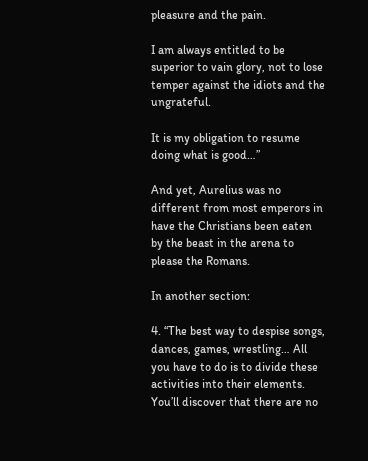pleasure and the pain.

I am always entitled to be superior to vain glory, not to lose temper against the idiots and the ungrateful.

It is my obligation to resume doing what is good…”

And yet, Aurelius was no different from most emperors in have the Christians been eaten by the beast in the arena to please the Romans.

In another section:

4. “The best way to despise songs, dances, games, wrestling… All you have to do is to divide these activities into their elements. You’ll discover that there are no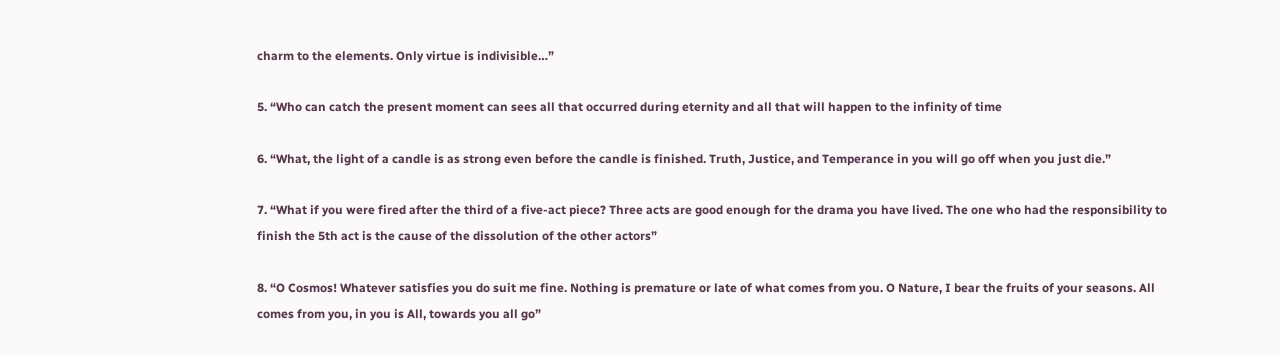charm to the elements. Only virtue is indivisible…”

5. “Who can catch the present moment can sees all that occurred during eternity and all that will happen to the infinity of time

6. “What, the light of a candle is as strong even before the candle is finished. Truth, Justice, and Temperance in you will go off when you just die.”

7. “What if you were fired after the third of a five-act piece? Three acts are good enough for the drama you have lived. The one who had the responsibility to finish the 5th act is the cause of the dissolution of the other actors”

8. “O Cosmos! Whatever satisfies you do suit me fine. Nothing is premature or late of what comes from you. O Nature, I bear the fruits of your seasons. All comes from you, in you is All, towards you all go”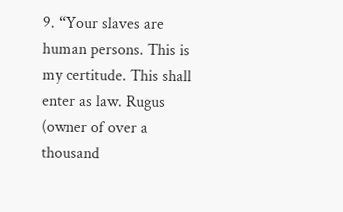9. “Your slaves are human persons. This is my certitude. This shall enter as law. Rugus (owner of over a thousand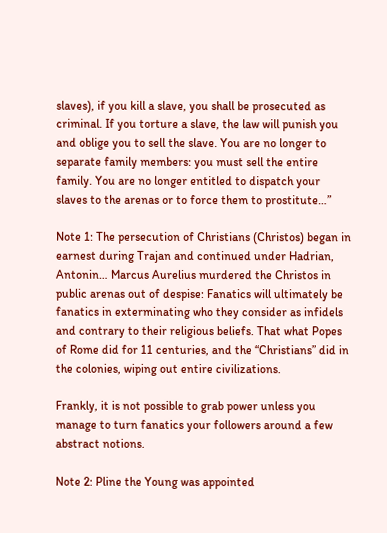slaves), if you kill a slave, you shall be prosecuted as criminal. If you torture a slave, the law will punish you and oblige you to sell the slave. You are no longer to separate family members: you must sell the entire family. You are no longer entitled to dispatch your slaves to the arenas or to force them to prostitute…”

Note 1: The persecution of Christians (Christos) began in earnest during Trajan and continued under Hadrian, Antonin… Marcus Aurelius murdered the Christos in public arenas out of despise: Fanatics will ultimately be fanatics in exterminating who they consider as infidels and contrary to their religious beliefs. That what Popes of Rome did for 11 centuries, and the “Christians” did in the colonies, wiping out entire civilizations.

Frankly, it is not possible to grab power unless you manage to turn fanatics your followers around a few abstract notions.

Note 2: Pline the Young was appointed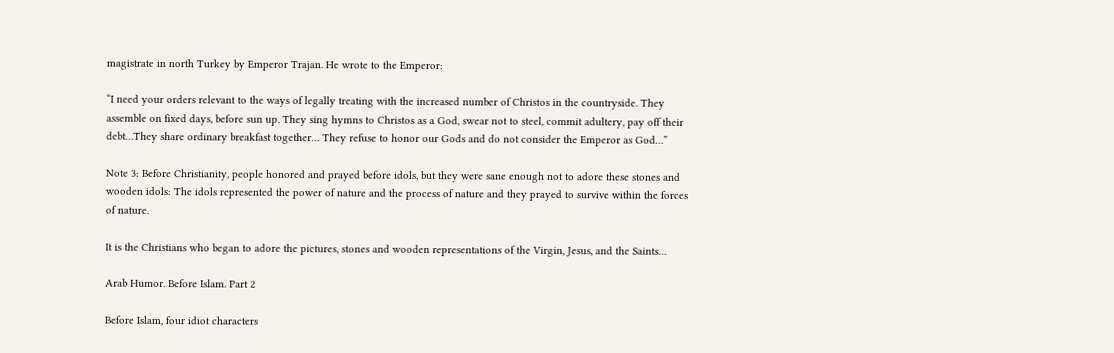magistrate in north Turkey by Emperor Trajan. He wrote to the Emperor:

“I need your orders relevant to the ways of legally treating with the increased number of Christos in the countryside. They assemble on fixed days, before sun up. They sing hymns to Christos as a God, swear not to steel, commit adultery, pay off their debt…They share ordinary breakfast together… They refuse to honor our Gods and do not consider the Emperor as God…”

Note 3: Before Christianity, people honored and prayed before idols, but they were sane enough not to adore these stones and wooden idols: The idols represented the power of nature and the process of nature and they prayed to survive within the forces of nature.

It is the Christians who began to adore the pictures, stones and wooden representations of the Virgin, Jesus, and the Saints…

Arab Humor. Before Islam. Part 2

Before Islam, four idiot characters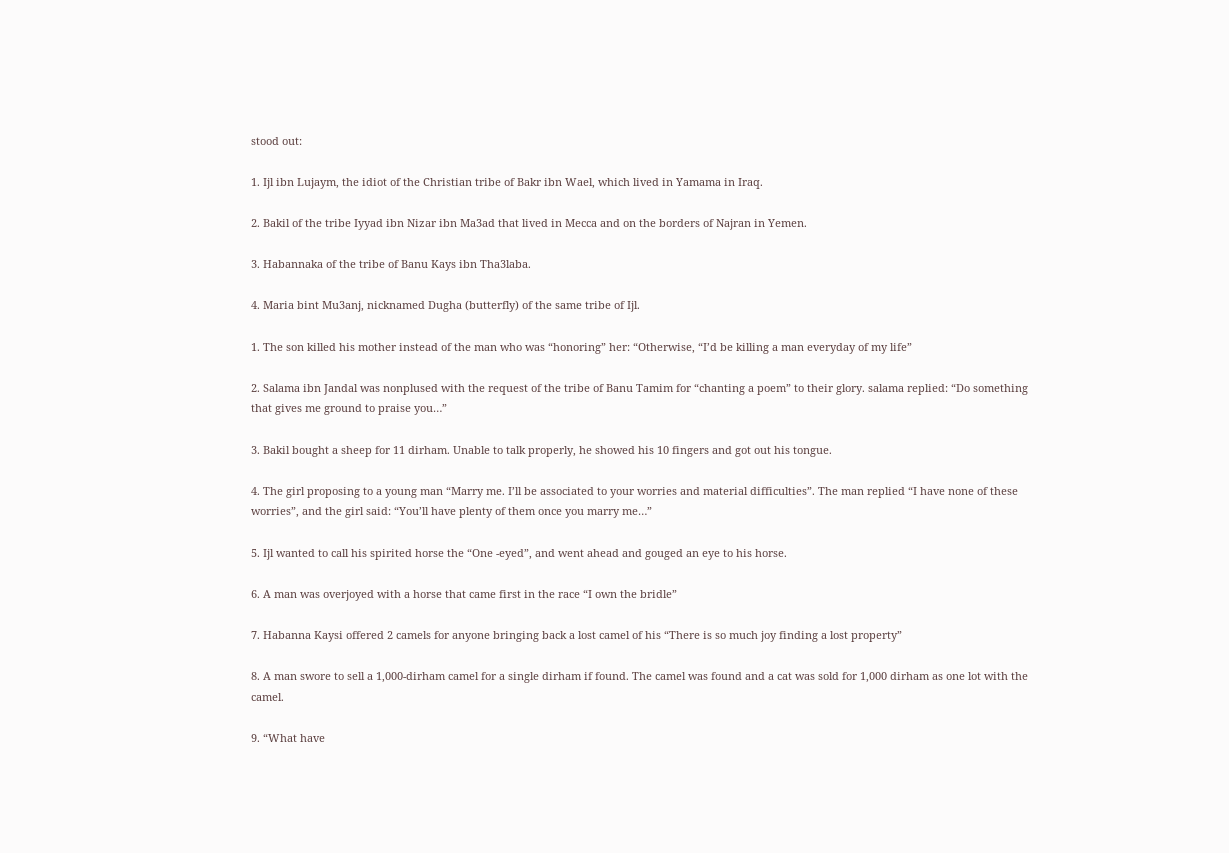stood out:

1. Ijl ibn Lujaym, the idiot of the Christian tribe of Bakr ibn Wael, which lived in Yamama in Iraq.

2. Bakil of the tribe Iyyad ibn Nizar ibn Ma3ad that lived in Mecca and on the borders of Najran in Yemen.

3. Habannaka of the tribe of Banu Kays ibn Tha3laba.

4. Maria bint Mu3anj, nicknamed Dugha (butterfly) of the same tribe of Ijl.

1. The son killed his mother instead of the man who was “honoring” her: “Otherwise, “I’d be killing a man everyday of my life”

2. Salama ibn Jandal was nonplused with the request of the tribe of Banu Tamim for “chanting a poem” to their glory. salama replied: “Do something that gives me ground to praise you…”

3. Bakil bought a sheep for 11 dirham. Unable to talk properly, he showed his 10 fingers and got out his tongue.

4. The girl proposing to a young man “Marry me. I’ll be associated to your worries and material difficulties”. The man replied “I have none of these worries”, and the girl said: “You’ll have plenty of them once you marry me…”

5. Ijl wanted to call his spirited horse the “One -eyed”, and went ahead and gouged an eye to his horse.

6. A man was overjoyed with a horse that came first in the race “I own the bridle”

7. Habanna Kaysi offered 2 camels for anyone bringing back a lost camel of his “There is so much joy finding a lost property”

8. A man swore to sell a 1,000-dirham camel for a single dirham if found. The camel was found and a cat was sold for 1,000 dirham as one lot with the camel.

9. “What have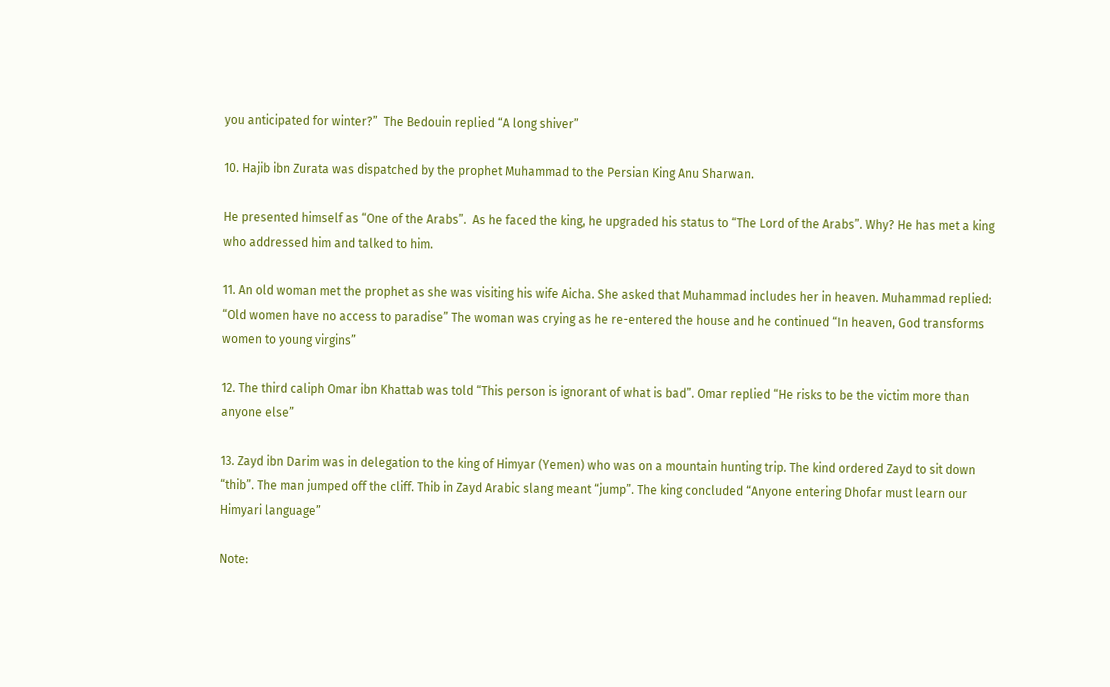you anticipated for winter?”  The Bedouin replied “A long shiver”

10. Hajib ibn Zurata was dispatched by the prophet Muhammad to the Persian King Anu Sharwan.

He presented himself as “One of the Arabs”.  As he faced the king, he upgraded his status to “The Lord of the Arabs”. Why? He has met a king who addressed him and talked to him.

11. An old woman met the prophet as she was visiting his wife Aicha. She asked that Muhammad includes her in heaven. Muhammad replied: “Old women have no access to paradise” The woman was crying as he re-entered the house and he continued “In heaven, God transforms women to young virgins”

12. The third caliph Omar ibn Khattab was told “This person is ignorant of what is bad”. Omar replied “He risks to be the victim more than anyone else”

13. Zayd ibn Darim was in delegation to the king of Himyar (Yemen) who was on a mountain hunting trip. The kind ordered Zayd to sit down “thib”. The man jumped off the cliff. Thib in Zayd Arabic slang meant “jump”. The king concluded “Anyone entering Dhofar must learn our Himyari language”

Note: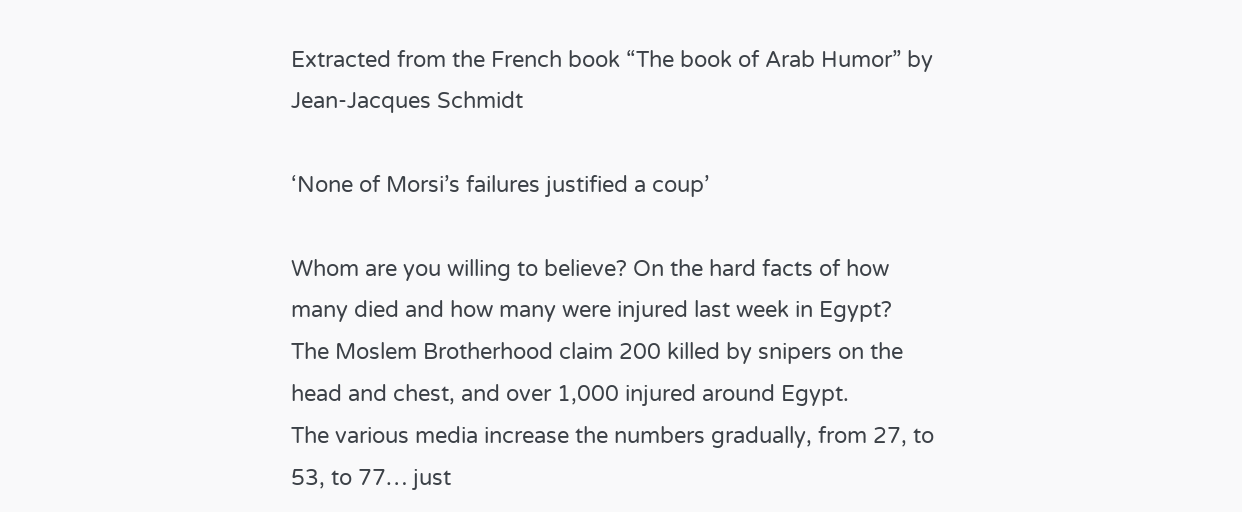Extracted from the French book “The book of Arab Humor” by Jean-Jacques Schmidt

‘None of Morsi’s failures justified a coup’

Whom are you willing to believe? On the hard facts of how many died and how many were injured last week in Egypt?
The Moslem Brotherhood claim 200 killed by snipers on the head and chest, and over 1,000 injured around Egypt.
The various media increase the numbers gradually, from 27, to 53, to 77… just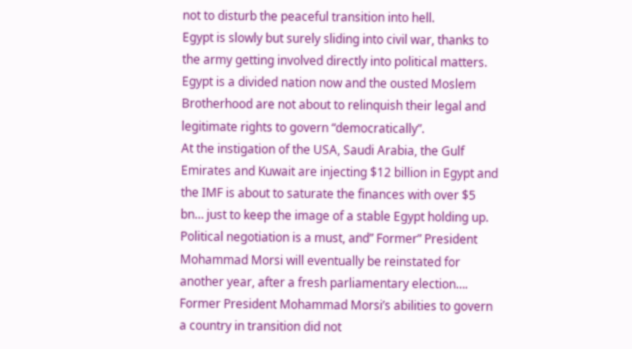not to disturb the peaceful transition into hell.
Egypt is slowly but surely sliding into civil war, thanks to the army getting involved directly into political matters.
Egypt is a divided nation now and the ousted Moslem Brotherhood are not about to relinquish their legal and legitimate rights to govern “democratically”.
At the instigation of the USA, Saudi Arabia, the Gulf Emirates and Kuwait are injecting $12 billion in Egypt and the IMF is about to saturate the finances with over $5 bn… just to keep the image of a stable Egypt holding up.
Political negotiation is a must, and” Former” President Mohammad Morsi will eventually be reinstated for another year, after a fresh parliamentary election….
Former President Mohammad Morsi’s abilities to govern a country in transition did not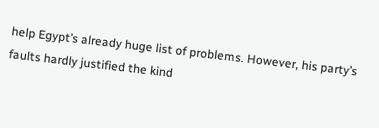help Egypt’s already huge list of problems. However, his party’s faults hardly justified the kind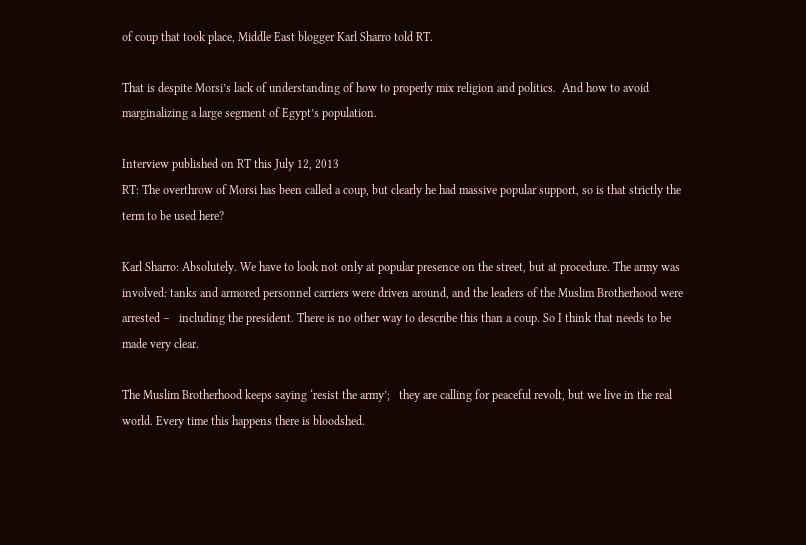of coup that took place, Middle East blogger Karl Sharro told RT.

That is despite Morsi’s lack of understanding of how to properly mix religion and politics.  And how to avoid marginalizing a large segment of Egypt’s population.

Interview published on RT this July 12, 2013
RT: The overthrow of Morsi has been called a coup, but clearly he had massive popular support, so is that strictly the term to be used here?

Karl Sharro: Absolutely. We have to look not only at popular presence on the street, but at procedure. The army was  involved: tanks and armored personnel carriers were driven around, and the leaders of the Muslim Brotherhood were arrested –   including the president. There is no other way to describe this than a coup. So I think that needs to be made very clear.

The Muslim Brotherhood keeps saying ‘resist the army’;   they are calling for peaceful revolt, but we live in the real  world. Every time this happens there is bloodshed.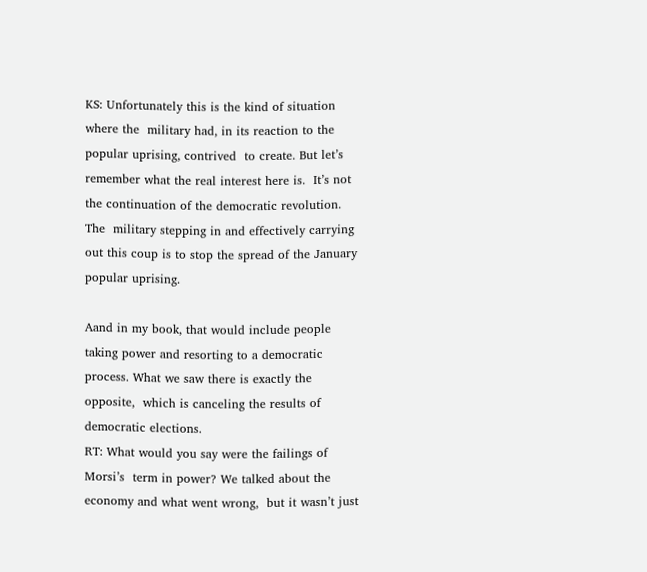KS: Unfortunately this is the kind of situation where the  military had, in its reaction to the popular uprising, contrived  to create. But let’s remember what the real interest here is.  It’s not the continuation of the democratic revolution. The  military stepping in and effectively carrying out this coup is to stop the spread of the January popular uprising.

Aand in my book, that would include people taking power and resorting to a democratic process. What we saw there is exactly the opposite,  which is canceling the results of democratic elections.
RT: What would you say were the failings of Morsi’s  term in power? We talked about the economy and what went wrong,  but it wasn’t just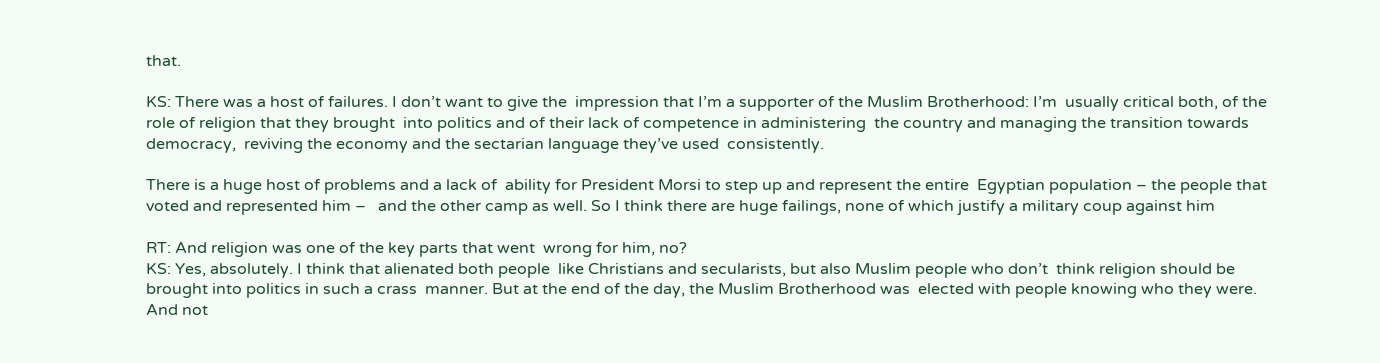that.

KS: There was a host of failures. I don’t want to give the  impression that I’m a supporter of the Muslim Brotherhood: I’m  usually critical both, of the role of religion that they brought  into politics and of their lack of competence in administering  the country and managing the transition towards democracy,  reviving the economy and the sectarian language they’ve used  consistently.

There is a huge host of problems and a lack of  ability for President Morsi to step up and represent the entire  Egyptian population – the people that voted and represented him –   and the other camp as well. So I think there are huge failings, none of which justify a military coup against him

RT: And religion was one of the key parts that went  wrong for him, no?
KS: Yes, absolutely. I think that alienated both people  like Christians and secularists, but also Muslim people who don’t  think religion should be brought into politics in such a crass  manner. But at the end of the day, the Muslim Brotherhood was  elected with people knowing who they were. And not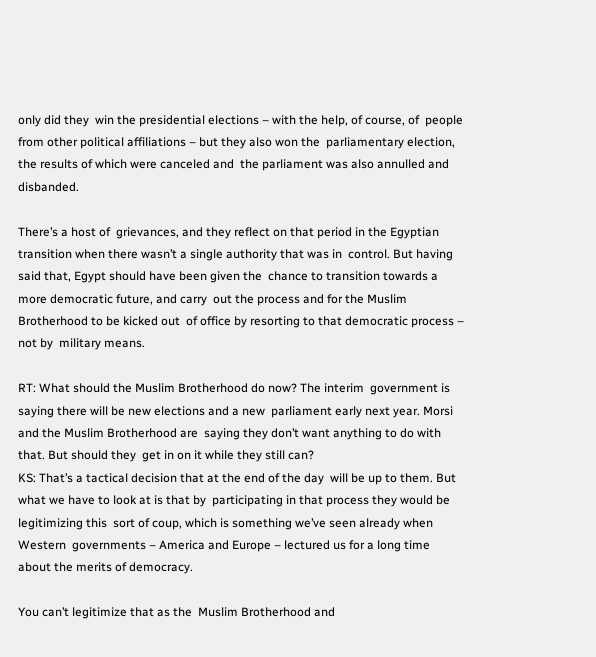only did they  win the presidential elections – with the help, of course, of  people from other political affiliations – but they also won the  parliamentary election, the results of which were canceled and  the parliament was also annulled and disbanded.

There’s a host of  grievances, and they reflect on that period in the Egyptian  transition when there wasn’t a single authority that was in  control. But having said that, Egypt should have been given the  chance to transition towards a more democratic future, and carry  out the process and for the Muslim Brotherhood to be kicked out  of office by resorting to that democratic process – not by  military means.

RT: What should the Muslim Brotherhood do now? The interim  government is saying there will be new elections and a new  parliament early next year. Morsi and the Muslim Brotherhood are  saying they don’t want anything to do with that. But should they  get in on it while they still can?
KS: That’s a tactical decision that at the end of the day  will be up to them. But what we have to look at is that by  participating in that process they would be legitimizing this  sort of coup, which is something we’ve seen already when Western  governments – America and Europe – lectured us for a long time  about the merits of democracy.

You can’t legitimize that as the  Muslim Brotherhood and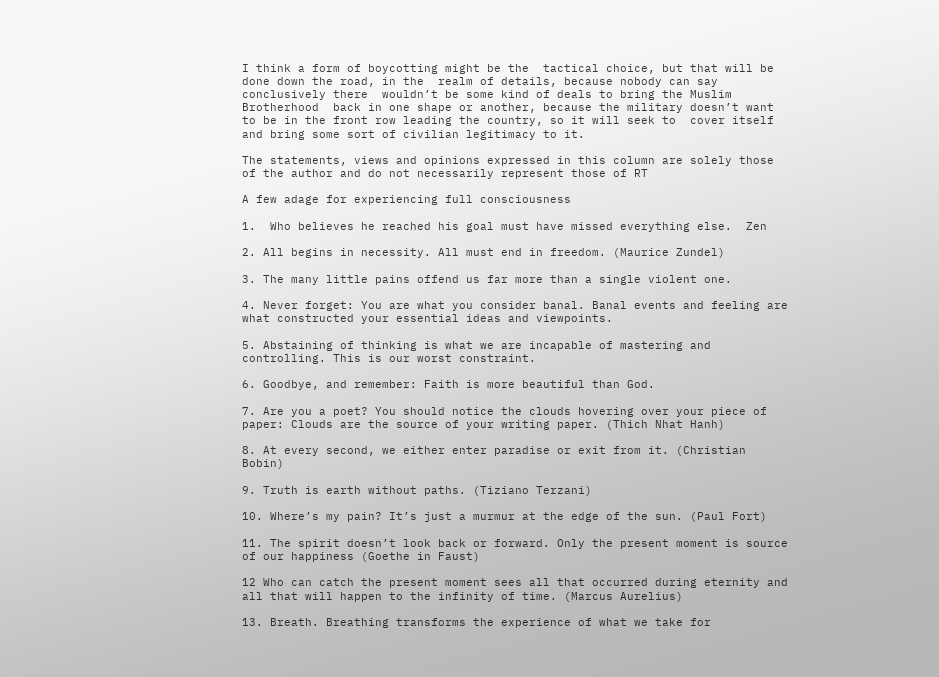I think a form of boycotting might be the  tactical choice, but that will be done down the road, in the  realm of details, because nobody can say conclusively there  wouldn’t be some kind of deals to bring the Muslim Brotherhood  back in one shape or another, because the military doesn’t want  to be in the front row leading the country, so it will seek to  cover itself and bring some sort of civilian legitimacy to it.

The statements, views and opinions expressed in this column are solely those of the author and do not necessarily represent those of RT

A few adage for experiencing full consciousness

1.  Who believes he reached his goal must have missed everything else.  Zen

2. All begins in necessity. All must end in freedom. (Maurice Zundel)

3. The many little pains offend us far more than a single violent one.

4. Never forget: You are what you consider banal. Banal events and feeling are what constructed your essential ideas and viewpoints.

5. Abstaining of thinking is what we are incapable of mastering and controlling. This is our worst constraint.

6. Goodbye, and remember: Faith is more beautiful than God.

7. Are you a poet? You should notice the clouds hovering over your piece of paper: Clouds are the source of your writing paper. (Thich Nhat Hanh)

8. At every second, we either enter paradise or exit from it. (Christian Bobin)

9. Truth is earth without paths. (Tiziano Terzani)

10. Where’s my pain? It’s just a murmur at the edge of the sun. (Paul Fort)

11. The spirit doesn’t look back or forward. Only the present moment is source of our happiness (Goethe in Faust)

12 Who can catch the present moment sees all that occurred during eternity and all that will happen to the infinity of time. (Marcus Aurelius)

13. Breath. Breathing transforms the experience of what we take for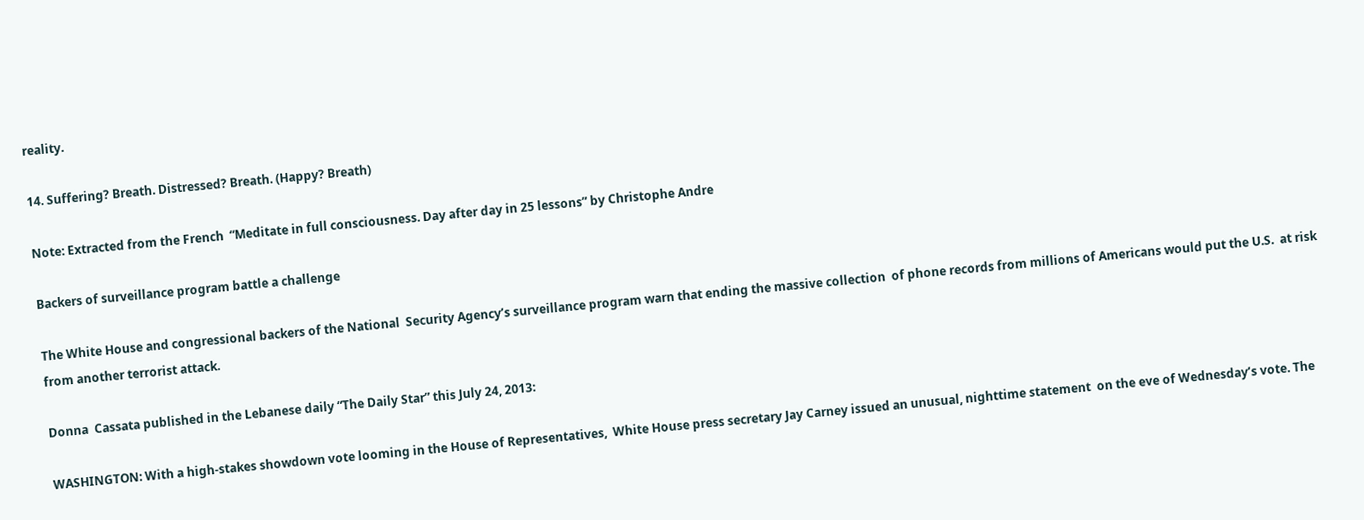reality.

14. Suffering? Breath. Distressed? Breath. (Happy? Breath)

Note: Extracted from the French  “Meditate in full consciousness. Day after day in 25 lessons” by Christophe Andre

Backers of surveillance program battle a challenge

The White House and congressional backers of the National  Security Agency’s surveillance program warn that ending the massive collection  of phone records from millions of Americans would put the U.S.  at risk from another terrorist attack.

Donna  Cassata published in the Lebanese daily “The Daily Star” this July 24, 2013:

WASHINGTON: With a high-stakes showdown vote looming in the House of Representatives,  White House press secretary Jay Carney issued an unusual, nighttime statement  on the eve of Wednesday’s vote. The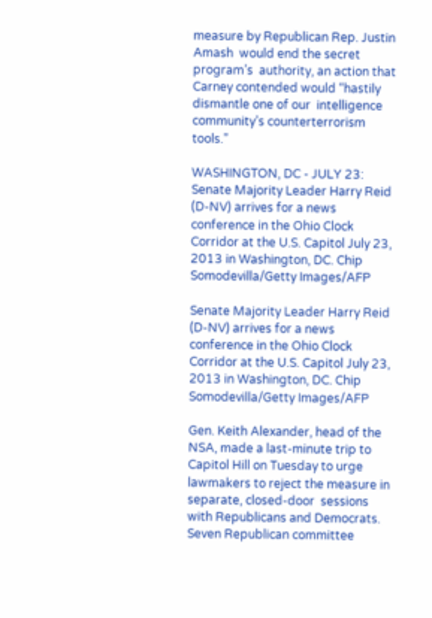measure by Republican Rep. Justin Amash  would end the secret program’s  authority, an action that Carney contended would “hastily dismantle one of our  intelligence community’s counterterrorism tools.”

WASHINGTON, DC - JULY 23: Senate Majority Leader Harry Reid (D-NV) arrives for a news conference in the Ohio Clock Corridor at the U.S. Capitol July 23, 2013 in Washington, DC. Chip Somodevilla/Getty Images/AFP

Senate Majority Leader Harry Reid (D-NV) arrives for a news  conference in the Ohio Clock Corridor at the U.S. Capitol July 23, 2013 in Washington, DC. Chip Somodevilla/Getty Images/AFP

Gen. Keith Alexander, head of the NSA, made a last-minute trip to Capitol Hill on Tuesday to urge lawmakers to reject the measure in separate, closed-door  sessions with Republicans and Democrats. Seven Republican committee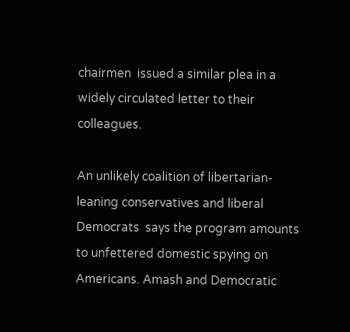chairmen  issued a similar plea in a widely circulated letter to their colleagues.

An unlikely coalition of libertarian-leaning conservatives and liberal Democrats  says the program amounts to unfettered domestic spying on Americans. Amash and Democratic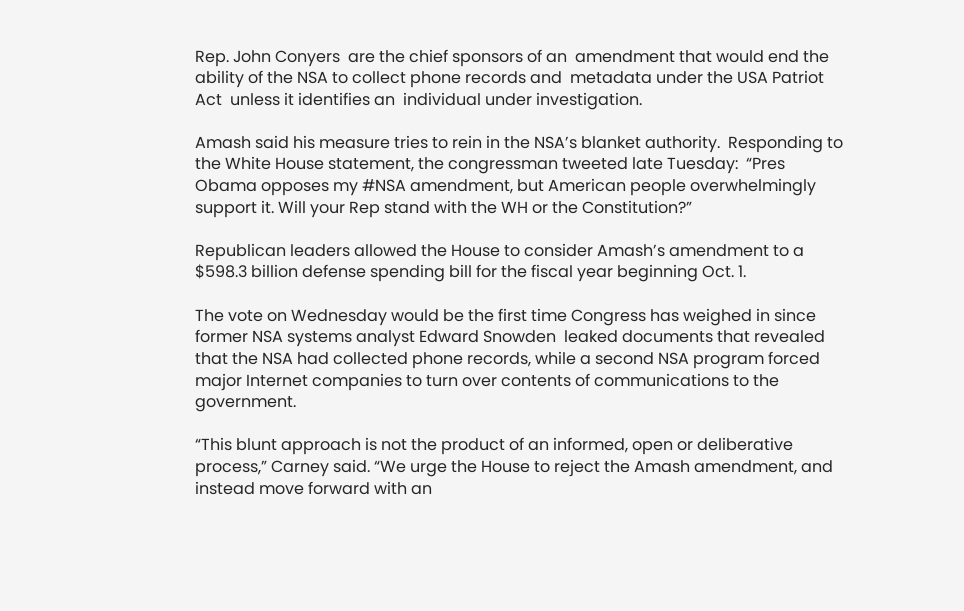Rep. John Conyers  are the chief sponsors of an  amendment that would end the ability of the NSA to collect phone records and  metadata under the USA Patriot Act  unless it identifies an  individual under investigation.

Amash said his measure tries to rein in the NSA’s blanket authority.  Responding to the White House statement, the congressman tweeted late Tuesday:  “Pres Obama opposes my #NSA amendment, but American people overwhelmingly  support it. Will your Rep stand with the WH or the Constitution?”

Republican leaders allowed the House to consider Amash’s amendment to a  $598.3 billion defense spending bill for the fiscal year beginning Oct. 1.

The vote on Wednesday would be the first time Congress has weighed in since  former NSA systems analyst Edward Snowden  leaked documents that revealed  that the NSA had collected phone records, while a second NSA program forced  major Internet companies to turn over contents of communications to the  government.

“This blunt approach is not the product of an informed, open or deliberative  process,” Carney said. “We urge the House to reject the Amash amendment, and  instead move forward with an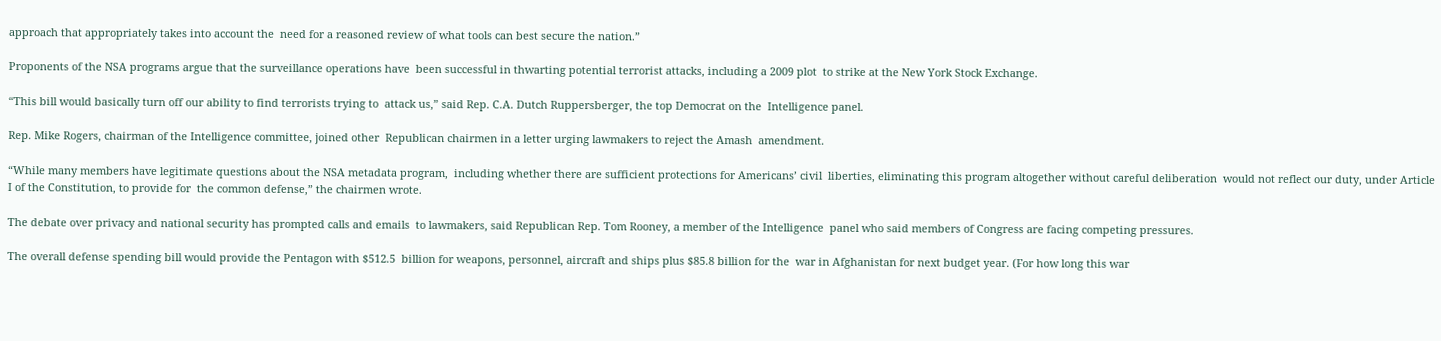approach that appropriately takes into account the  need for a reasoned review of what tools can best secure the nation.”

Proponents of the NSA programs argue that the surveillance operations have  been successful in thwarting potential terrorist attacks, including a 2009 plot  to strike at the New York Stock Exchange.

“This bill would basically turn off our ability to find terrorists trying to  attack us,” said Rep. C.A. Dutch Ruppersberger, the top Democrat on the  Intelligence panel.

Rep. Mike Rogers, chairman of the Intelligence committee, joined other  Republican chairmen in a letter urging lawmakers to reject the Amash  amendment.

“While many members have legitimate questions about the NSA metadata program,  including whether there are sufficient protections for Americans’ civil  liberties, eliminating this program altogether without careful deliberation  would not reflect our duty, under Article I of the Constitution, to provide for  the common defense,” the chairmen wrote.

The debate over privacy and national security has prompted calls and emails  to lawmakers, said Republican Rep. Tom Rooney, a member of the Intelligence  panel who said members of Congress are facing competing pressures.

The overall defense spending bill would provide the Pentagon with $512.5  billion for weapons, personnel, aircraft and ships plus $85.8 billion for the  war in Afghanistan for next budget year. (For how long this war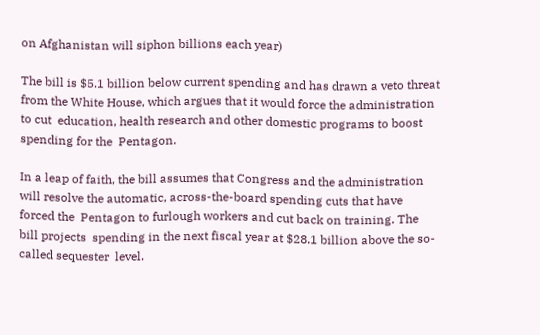on Afghanistan will siphon billions each year)

The bill is $5.1 billion below current spending and has drawn a veto threat from the White House, which argues that it would force the administration to cut  education, health research and other domestic programs to boost spending for the  Pentagon.

In a leap of faith, the bill assumes that Congress and the administration  will resolve the automatic, across-the-board spending cuts that have forced the  Pentagon to furlough workers and cut back on training. The bill projects  spending in the next fiscal year at $28.1 billion above the so-called sequester  level.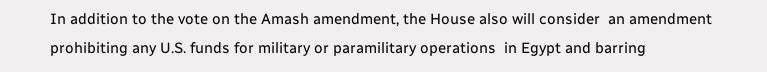In addition to the vote on the Amash amendment, the House also will consider  an amendment prohibiting any U.S. funds for military or paramilitary operations  in Egypt and barring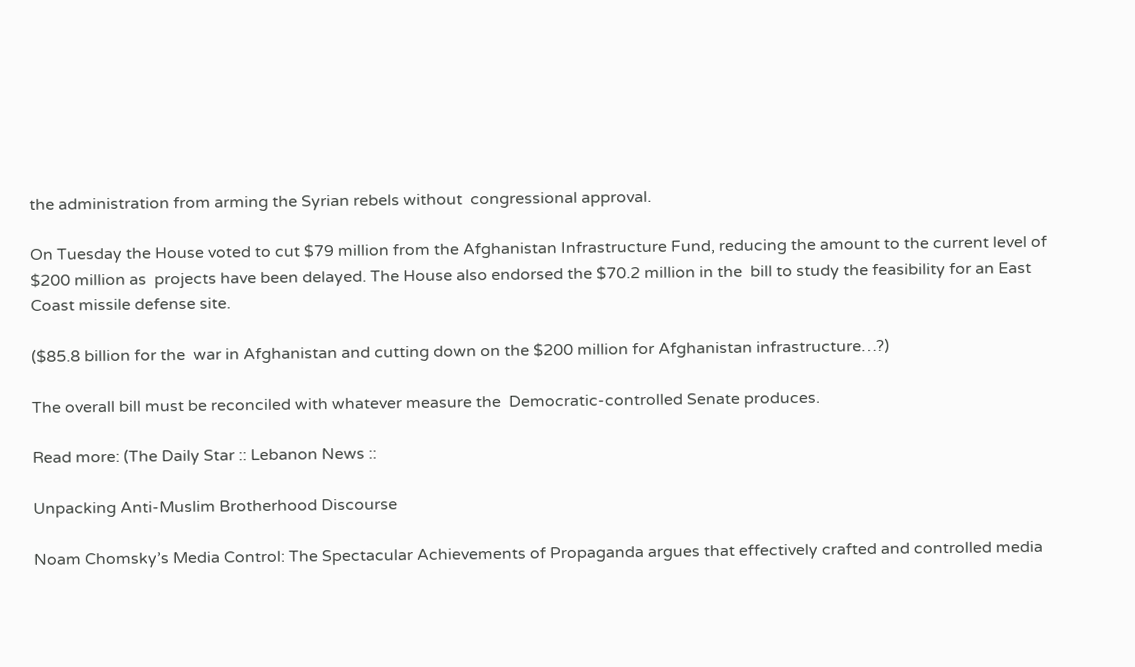the administration from arming the Syrian rebels without  congressional approval.

On Tuesday the House voted to cut $79 million from the Afghanistan Infrastructure Fund, reducing the amount to the current level of $200 million as  projects have been delayed. The House also endorsed the $70.2 million in the  bill to study the feasibility for an East Coast missile defense site.

($85.8 billion for the  war in Afghanistan and cutting down on the $200 million for Afghanistan infrastructure…?)

The overall bill must be reconciled with whatever measure the  Democratic-controlled Senate produces.

Read more: (The Daily Star :: Lebanon News ::

Unpacking Anti-Muslim Brotherhood Discourse

Noam Chomsky’s Media Control: The Spectacular Achievements of Propaganda argues that effectively crafted and controlled media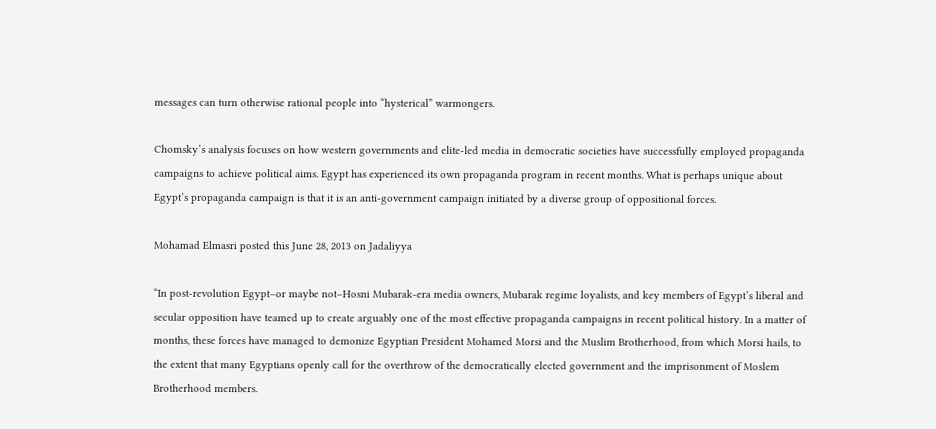messages can turn otherwise rational people into “hysterical” warmongers.

Chomsky’s analysis focuses on how western governments and elite-led media in democratic societies have successfully employed propaganda campaigns to achieve political aims. Egypt has experienced its own propaganda program in recent months. What is perhaps unique about Egypt’s propaganda campaign is that it is an anti-government campaign initiated by a diverse group of oppositional forces.

Mohamad Elmasri posted this June 28, 2013 on Jadaliyya

“In post-revolution Egypt–or maybe not–Hosni Mubarak-era media owners, Mubarak regime loyalists, and key members of Egypt’s liberal and secular opposition have teamed up to create arguably one of the most effective propaganda campaigns in recent political history. In a matter of months, these forces have managed to demonize Egyptian President Mohamed Morsi and the Muslim Brotherhood, from which Morsi hails, to the extent that many Egyptians openly call for the overthrow of the democratically elected government and the imprisonment of Moslem Brotherhood members.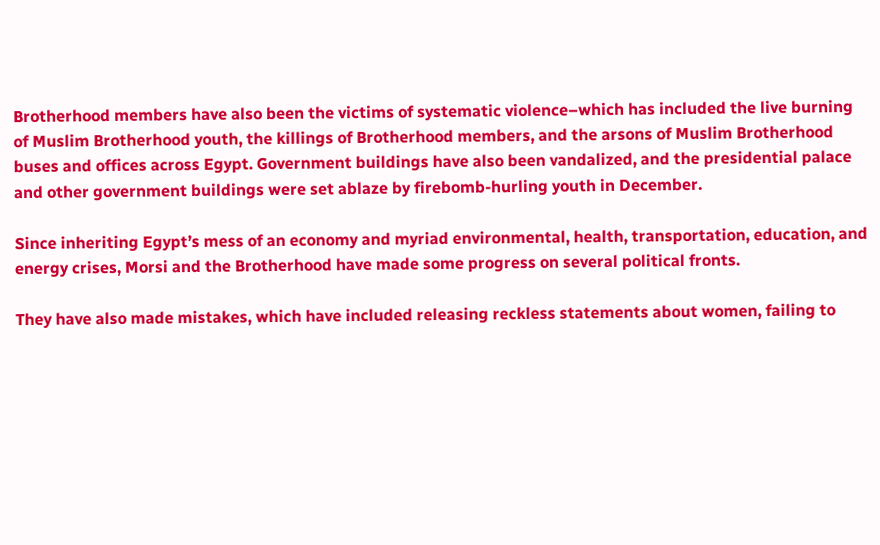Brotherhood members have also been the victims of systematic violence–which has included the live burning of Muslim Brotherhood youth, the killings of Brotherhood members, and the arsons of Muslim Brotherhood buses and offices across Egypt. Government buildings have also been vandalized, and the presidential palace and other government buildings were set ablaze by firebomb-hurling youth in December.

Since inheriting Egypt’s mess of an economy and myriad environmental, health, transportation, education, and energy crises, Morsi and the Brotherhood have made some progress on several political fronts.

They have also made mistakes, which have included releasing reckless statements about women, failing to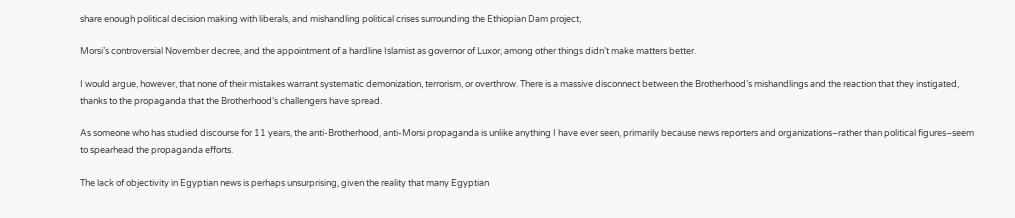share enough political decision making with liberals, and mishandling political crises surrounding the Ethiopian Dam project,

Morsi’s controversial November decree, and the appointment of a hardline Islamist as governor of Luxor, among other things didn’t make matters better.

I would argue, however, that none of their mistakes warrant systematic demonization, terrorism, or overthrow. There is a massive disconnect between the Brotherhood’s mishandlings and the reaction that they instigated, thanks to the propaganda that the Brotherhood’s challengers have spread.

As someone who has studied discourse for 11 years, the anti-Brotherhood, anti-Morsi propaganda is unlike anything I have ever seen, primarily because news reporters and organizations–rather than political figures–seem to spearhead the propaganda efforts.

The lack of objectivity in Egyptian news is perhaps unsurprising, given the reality that many Egyptian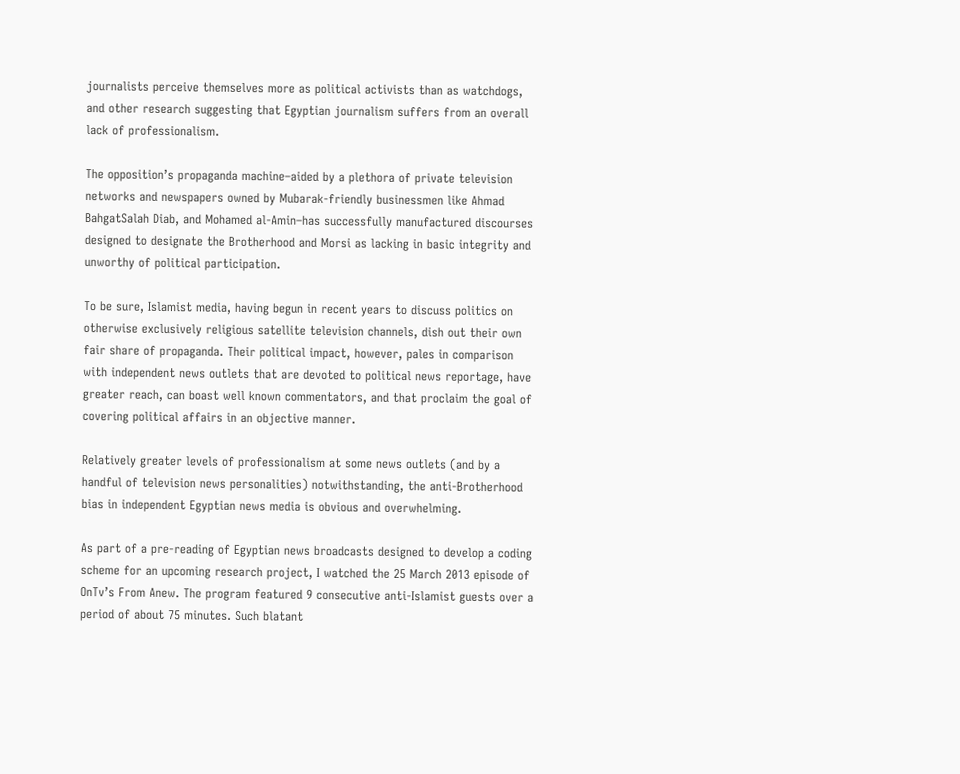journalists perceive themselves more as political activists than as watchdogs, and other research suggesting that Egyptian journalism suffers from an overall lack of professionalism.

The opposition’s propaganda machine–aided by a plethora of private television networks and newspapers owned by Mubarak-friendly businessmen like Ahmad BahgatSalah Diab, and Mohamed al-Amin–has successfully manufactured discourses designed to designate the Brotherhood and Morsi as lacking in basic integrity and unworthy of political participation.

To be sure, Islamist media, having begun in recent years to discuss politics on otherwise exclusively religious satellite television channels, dish out their own fair share of propaganda. Their political impact, however, pales in comparison with independent news outlets that are devoted to political news reportage, have greater reach, can boast well known commentators, and that proclaim the goal of covering political affairs in an objective manner.

Relatively greater levels of professionalism at some news outlets (and by a handful of television news personalities) notwithstanding, the anti-Brotherhood bias in independent Egyptian news media is obvious and overwhelming.

As part of a pre-reading of Egyptian news broadcasts designed to develop a coding scheme for an upcoming research project, I watched the 25 March 2013 episode of OnTv’s From Anew. The program featured 9 consecutive anti-Islamist guests over a period of about 75 minutes. Such blatant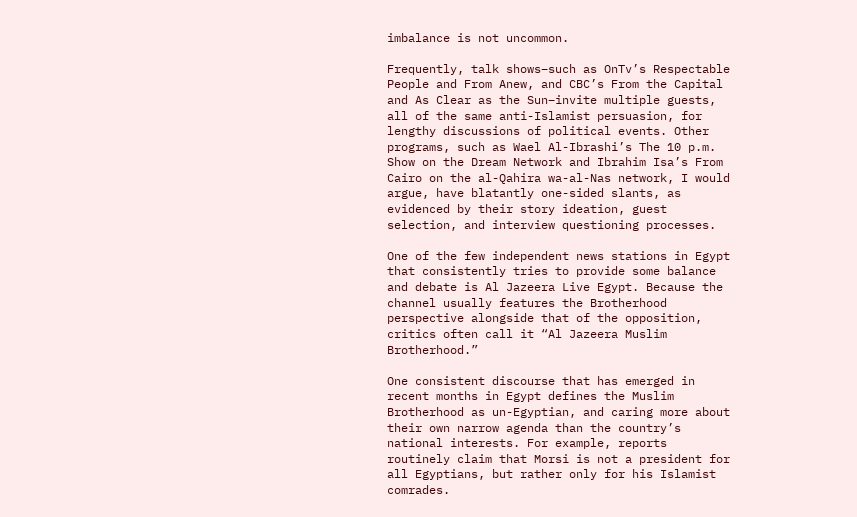imbalance is not uncommon.

Frequently, talk shows–such as OnTv’s Respectable People and From Anew, and CBC’s From the Capital and As Clear as the Sun–invite multiple guests, all of the same anti-Islamist persuasion, for lengthy discussions of political events. Other programs, such as Wael Al-Ibrashi’s The 10 p.m. Show on the Dream Network and Ibrahim Isa’s From Cairo on the al-Qahira wa-al-Nas network, I would argue, have blatantly one-sided slants, as evidenced by their story ideation, guest selection, and interview questioning processes.

One of the few independent news stations in Egypt that consistently tries to provide some balance and debate is Al Jazeera Live Egypt. Because the channel usually features the Brotherhood perspective alongside that of the opposition, critics often call it “Al Jazeera Muslim Brotherhood.”

One consistent discourse that has emerged in recent months in Egypt defines the Muslim Brotherhood as un-Egyptian, and caring more about their own narrow agenda than the country’s national interests. For example, reports routinely claim that Morsi is not a president for all Egyptians, but rather only for his Islamist comrades.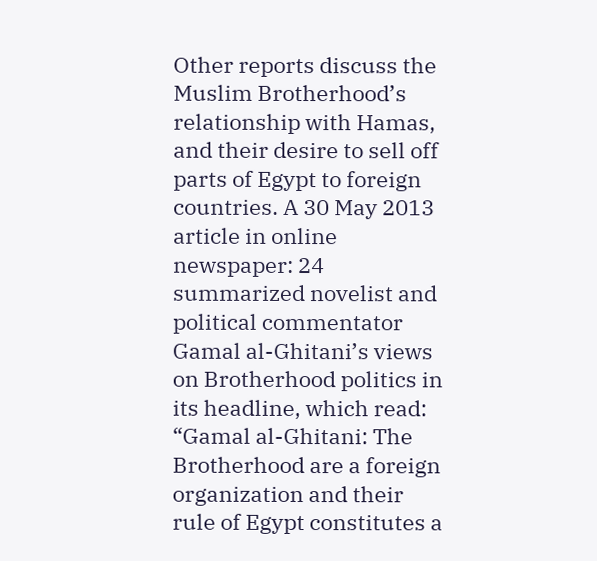Other reports discuss the Muslim Brotherhood’s relationship with Hamas, and their desire to sell off parts of Egypt to foreign countries. A 30 May 2013 article in online newspaper: 24 summarized novelist and political commentator Gamal al-Ghitani’s views on Brotherhood politics in its headline, which read: “Gamal al-Ghitani: The Brotherhood are a foreign organization and their rule of Egypt constitutes a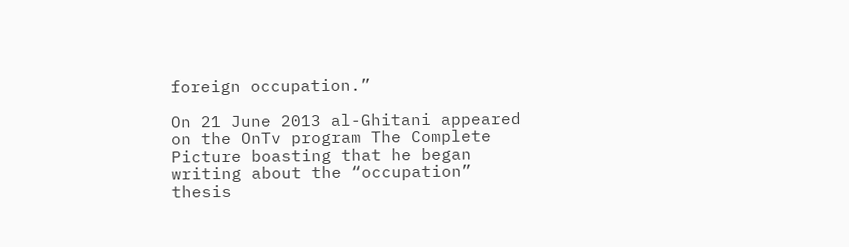foreign occupation.”

On 21 June 2013 al-Ghitani appeared on the OnTv program The Complete Picture boasting that he began writing about the “occupation” thesis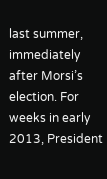last summer, immediately after Morsi’s election. For weeks in early 2013, President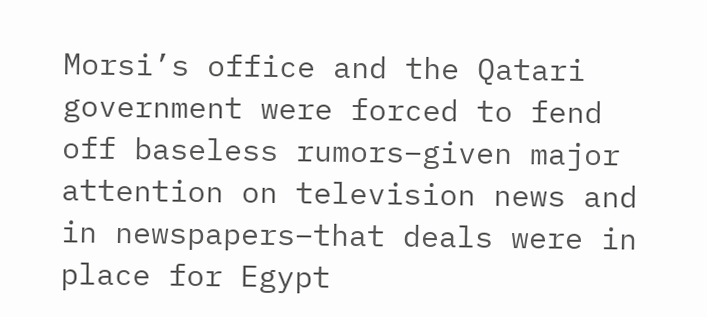Morsi’s office and the Qatari government were forced to fend off baseless rumors–given major attention on television news and in newspapers–that deals were in place for Egypt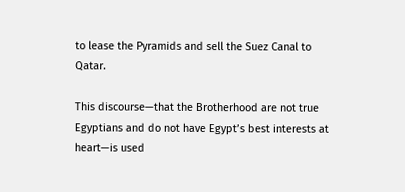to lease the Pyramids and sell the Suez Canal to Qatar.

This discourse—that the Brotherhood are not true Egyptians and do not have Egypt’s best interests at heart—is used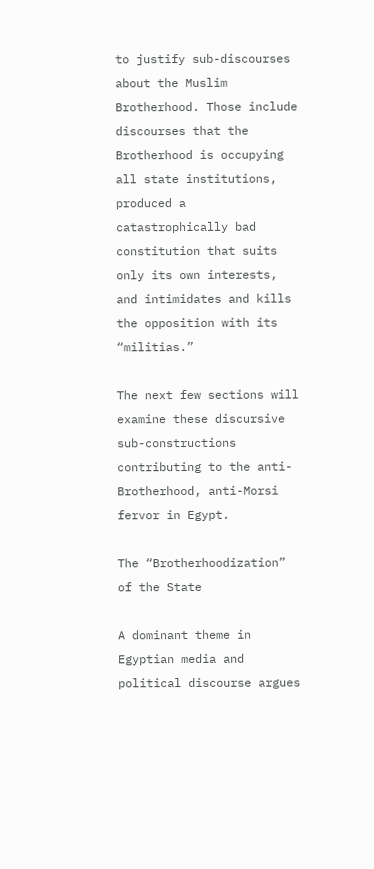to justify sub-discourses about the Muslim Brotherhood. Those include discourses that the Brotherhood is occupying all state institutions, produced a catastrophically bad constitution that suits only its own interests, and intimidates and kills the opposition with its “militias.”

The next few sections will examine these discursive sub-constructions contributing to the anti-Brotherhood, anti-Morsi fervor in Egypt.

The “Brotherhoodization” of the State

A dominant theme in Egyptian media and political discourse argues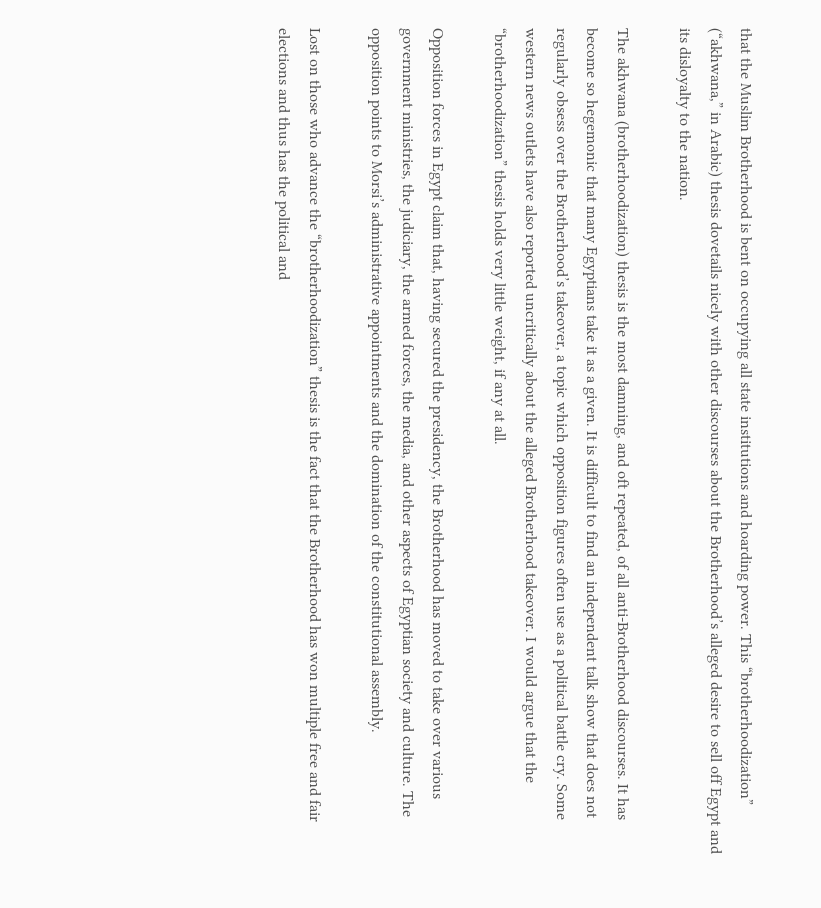that the Muslim Brotherhood is bent on occupying all state institutions and hoarding power. This “brotherhoodization” (“akhwana,” in Arabic) thesis dovetails nicely with other discourses about the Brotherhood’s alleged desire to sell off Egypt and its disloyalty to the nation.

The akhwana (brotherhoodization) thesis is the most damning, and oft repeated, of all anti-Brotherhood discourses. It has become so hegemonic that many Egyptians take it as a given. It is difficult to find an independent talk show that does not regularly obsess over the Brotherhood’s takeover, a topic which opposition figures often use as a political battle cry. Some western news outlets have also reported uncritically about the alleged Brotherhood takeover. I would argue that the “brotherhoodization” thesis holds very little weight, if any at all.

Opposition forces in Egypt claim that, having secured the presidency, the Brotherhood has moved to take over various government ministries, the judiciary, the armed forces, the media, and other aspects of Egyptian society and culture. The opposition points to Morsi’s administrative appointments and the domination of the constitutional assembly.

Lost on those who advance the “brotherhoodization” thesis is the fact that the Brotherhood has won multiple free and fair elections and thus has the political and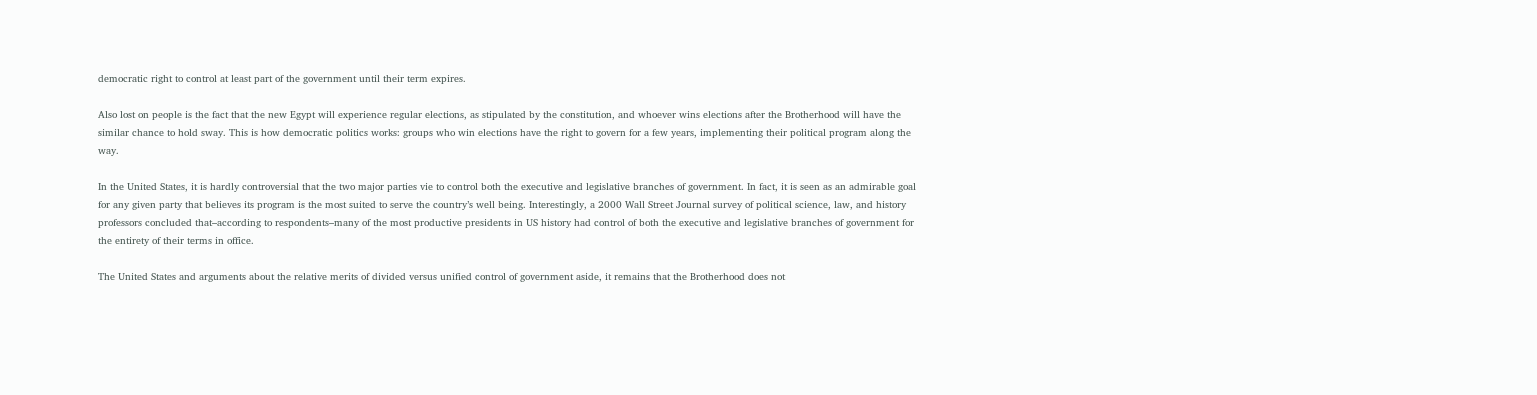democratic right to control at least part of the government until their term expires.

Also lost on people is the fact that the new Egypt will experience regular elections, as stipulated by the constitution, and whoever wins elections after the Brotherhood will have the similar chance to hold sway. This is how democratic politics works: groups who win elections have the right to govern for a few years, implementing their political program along the way.

In the United States, it is hardly controversial that the two major parties vie to control both the executive and legislative branches of government. In fact, it is seen as an admirable goal for any given party that believes its program is the most suited to serve the country’s well being. Interestingly, a 2000 Wall Street Journal survey of political science, law, and history professors concluded that–according to respondents–many of the most productive presidents in US history had control of both the executive and legislative branches of government for the entirety of their terms in office.

The United States and arguments about the relative merits of divided versus unified control of government aside, it remains that the Brotherhood does not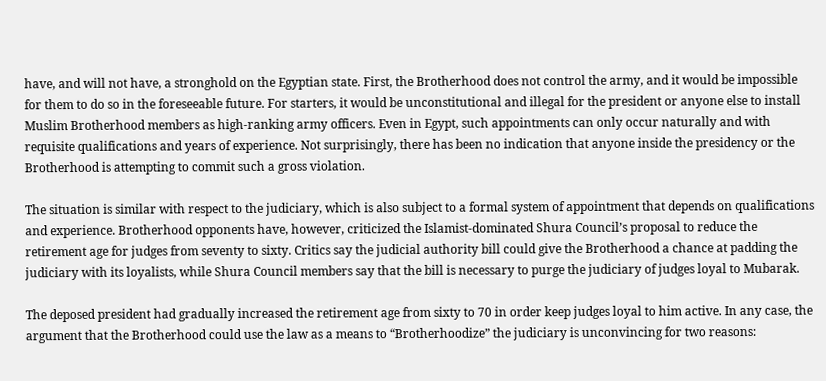have, and will not have, a stronghold on the Egyptian state. First, the Brotherhood does not control the army, and it would be impossible for them to do so in the foreseeable future. For starters, it would be unconstitutional and illegal for the president or anyone else to install Muslim Brotherhood members as high-ranking army officers. Even in Egypt, such appointments can only occur naturally and with requisite qualifications and years of experience. Not surprisingly, there has been no indication that anyone inside the presidency or the Brotherhood is attempting to commit such a gross violation.

The situation is similar with respect to the judiciary, which is also subject to a formal system of appointment that depends on qualifications and experience. Brotherhood opponents have, however, criticized the Islamist-dominated Shura Council’s proposal to reduce the retirement age for judges from seventy to sixty. Critics say the judicial authority bill could give the Brotherhood a chance at padding the judiciary with its loyalists, while Shura Council members say that the bill is necessary to purge the judiciary of judges loyal to Mubarak.

The deposed president had gradually increased the retirement age from sixty to 70 in order keep judges loyal to him active. In any case, the argument that the Brotherhood could use the law as a means to “Brotherhoodize” the judiciary is unconvincing for two reasons: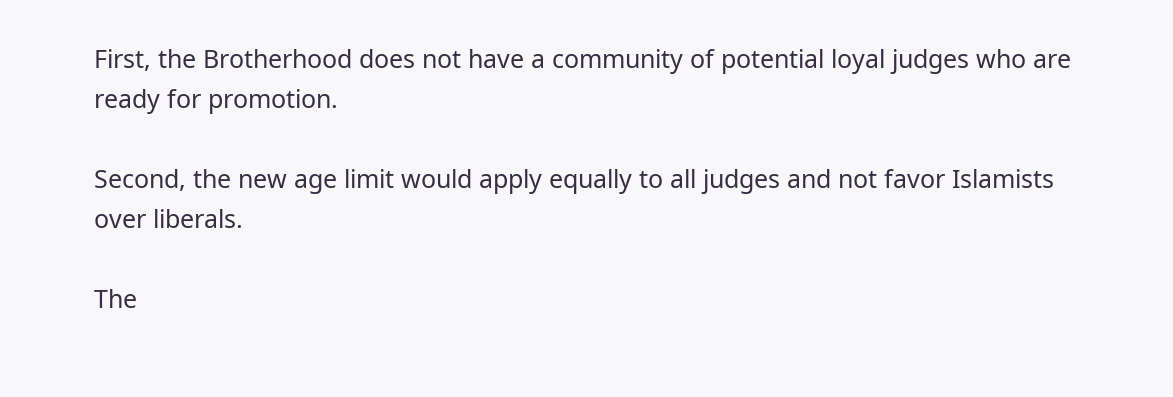First, the Brotherhood does not have a community of potential loyal judges who are ready for promotion.

Second, the new age limit would apply equally to all judges and not favor Islamists over liberals.

The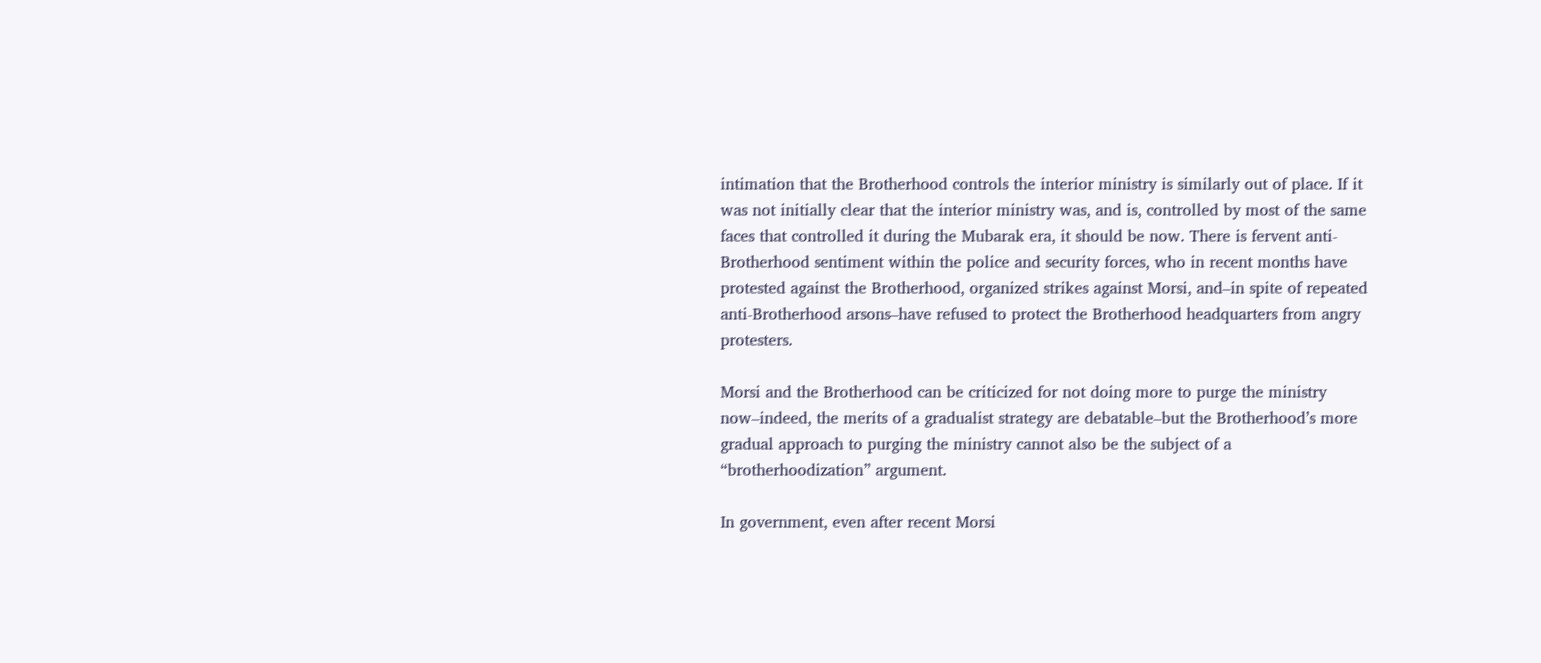intimation that the Brotherhood controls the interior ministry is similarly out of place. If it was not initially clear that the interior ministry was, and is, controlled by most of the same faces that controlled it during the Mubarak era, it should be now. There is fervent anti-Brotherhood sentiment within the police and security forces, who in recent months have protested against the Brotherhood, organized strikes against Morsi, and–in spite of repeated anti-Brotherhood arsons–have refused to protect the Brotherhood headquarters from angry protesters.

Morsi and the Brotherhood can be criticized for not doing more to purge the ministry now–indeed, the merits of a gradualist strategy are debatable–but the Brotherhood’s more gradual approach to purging the ministry cannot also be the subject of a “brotherhoodization” argument.

In government, even after recent Morsi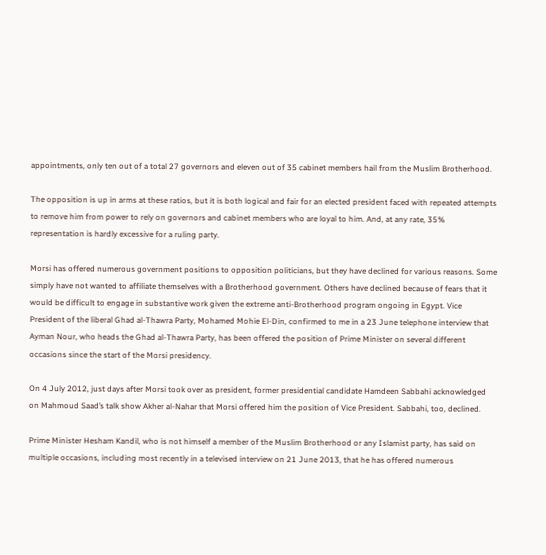appointments, only ten out of a total 27 governors and eleven out of 35 cabinet members hail from the Muslim Brotherhood.

The opposition is up in arms at these ratios, but it is both logical and fair for an elected president faced with repeated attempts to remove him from power to rely on governors and cabinet members who are loyal to him. And, at any rate, 35%  representation is hardly excessive for a ruling party.

Morsi has offered numerous government positions to opposition politicians, but they have declined for various reasons. Some simply have not wanted to affiliate themselves with a Brotherhood government. Others have declined because of fears that it would be difficult to engage in substantive work given the extreme anti-Brotherhood program ongoing in Egypt. Vice President of the liberal Ghad al-Thawra Party, Mohamed Mohie El-Din, confirmed to me in a 23 June telephone interview that Ayman Nour, who heads the Ghad al-Thawra Party, has been offered the position of Prime Minister on several different occasions since the start of the Morsi presidency.

On 4 July 2012, just days after Morsi took over as president, former presidential candidate Hamdeen Sabbahi acknowledged on Mahmoud Saad’s talk show Akher al-Nahar that Morsi offered him the position of Vice President. Sabbahi, too, declined.

Prime Minister Hesham Kandil, who is not himself a member of the Muslim Brotherhood or any Islamist party, has said on multiple occasions, including most recently in a televised interview on 21 June 2013, that he has offered numerous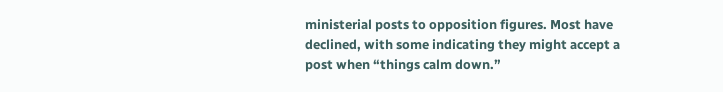ministerial posts to opposition figures. Most have declined, with some indicating they might accept a post when “things calm down.”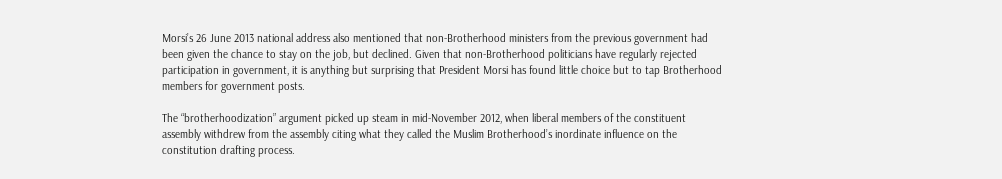Morsi’s 26 June 2013 national address also mentioned that non-Brotherhood ministers from the previous government had been given the chance to stay on the job, but declined. Given that non-Brotherhood politicians have regularly rejected participation in government, it is anything but surprising that President Morsi has found little choice but to tap Brotherhood members for government posts.

The “brotherhoodization” argument picked up steam in mid-November 2012, when liberal members of the constituent assembly withdrew from the assembly citing what they called the Muslim Brotherhood’s inordinate influence on the constitution drafting process.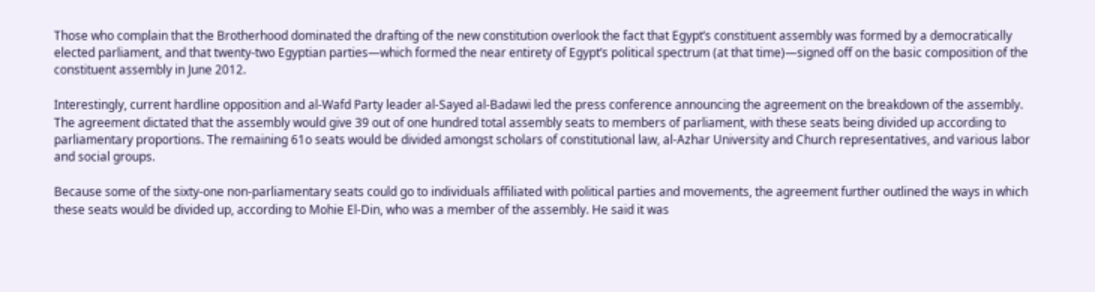Those who complain that the Brotherhood dominated the drafting of the new constitution overlook the fact that Egypt’s constituent assembly was formed by a democratically elected parliament, and that twenty-two Egyptian parties—which formed the near entirety of Egypt’s political spectrum (at that time)—signed off on the basic composition of the constituent assembly in June 2012.

Interestingly, current hardline opposition and al-Wafd Party leader al-Sayed al-Badawi led the press conference announcing the agreement on the breakdown of the assembly. The agreement dictated that the assembly would give 39 out of one hundred total assembly seats to members of parliament, with these seats being divided up according to parliamentary proportions. The remaining 61o seats would be divided amongst scholars of constitutional law, al-Azhar University and Church representatives, and various labor and social groups.

Because some of the sixty-one non-parliamentary seats could go to individuals affiliated with political parties and movements, the agreement further outlined the ways in which these seats would be divided up, according to Mohie El-Din, who was a member of the assembly. He said it was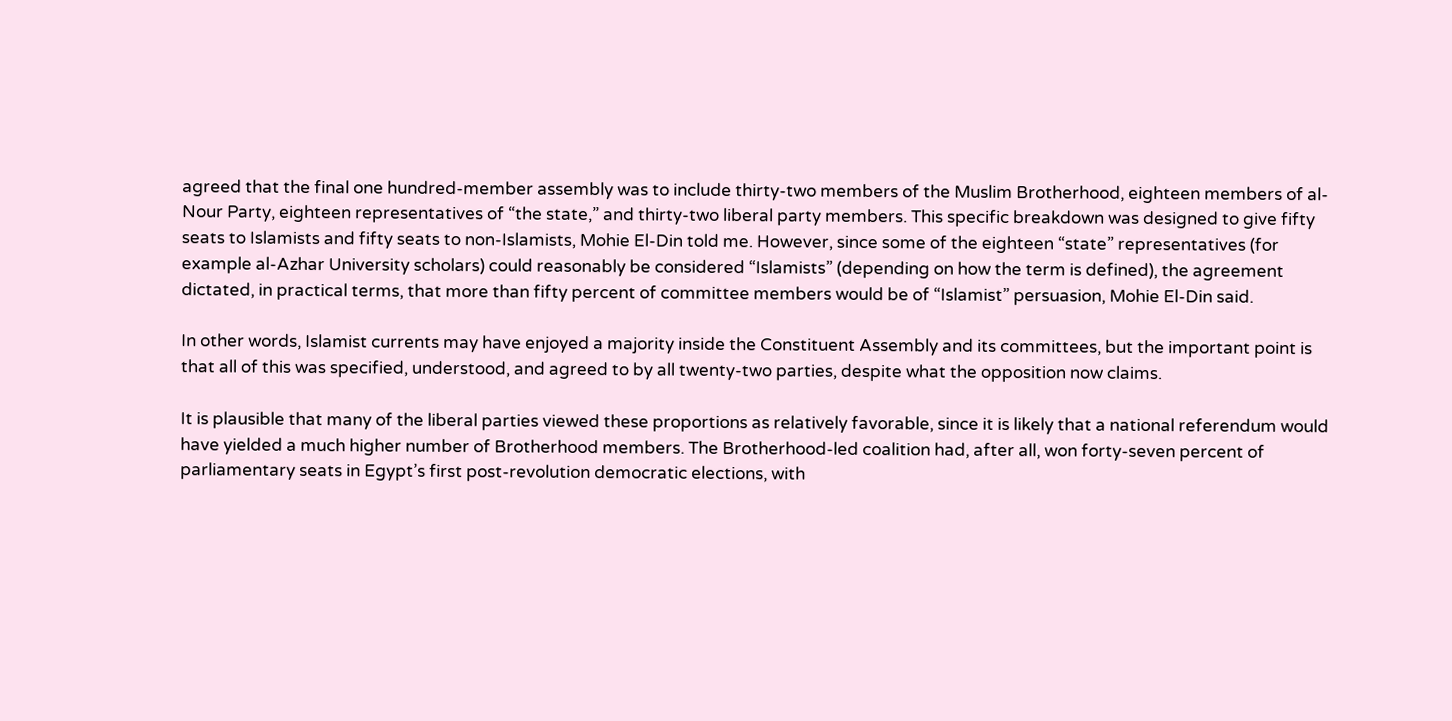agreed that the final one hundred-member assembly was to include thirty-two members of the Muslim Brotherhood, eighteen members of al-Nour Party, eighteen representatives of “the state,” and thirty-two liberal party members. This specific breakdown was designed to give fifty seats to Islamists and fifty seats to non-Islamists, Mohie El-Din told me. However, since some of the eighteen “state” representatives (for example al-Azhar University scholars) could reasonably be considered “Islamists” (depending on how the term is defined), the agreement dictated, in practical terms, that more than fifty percent of committee members would be of “Islamist” persuasion, Mohie El-Din said.

In other words, Islamist currents may have enjoyed a majority inside the Constituent Assembly and its committees, but the important point is that all of this was specified, understood, and agreed to by all twenty-two parties, despite what the opposition now claims.

It is plausible that many of the liberal parties viewed these proportions as relatively favorable, since it is likely that a national referendum would have yielded a much higher number of Brotherhood members. The Brotherhood-led coalition had, after all, won forty-seven percent of parliamentary seats in Egypt’s first post-revolution democratic elections, with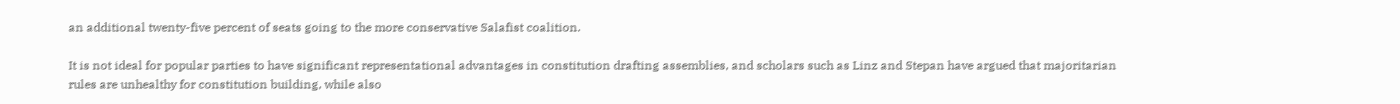an additional twenty-five percent of seats going to the more conservative Salafist coalition.

It is not ideal for popular parties to have significant representational advantages in constitution drafting assemblies, and scholars such as Linz and Stepan have argued that majoritarian rules are unhealthy for constitution building, while also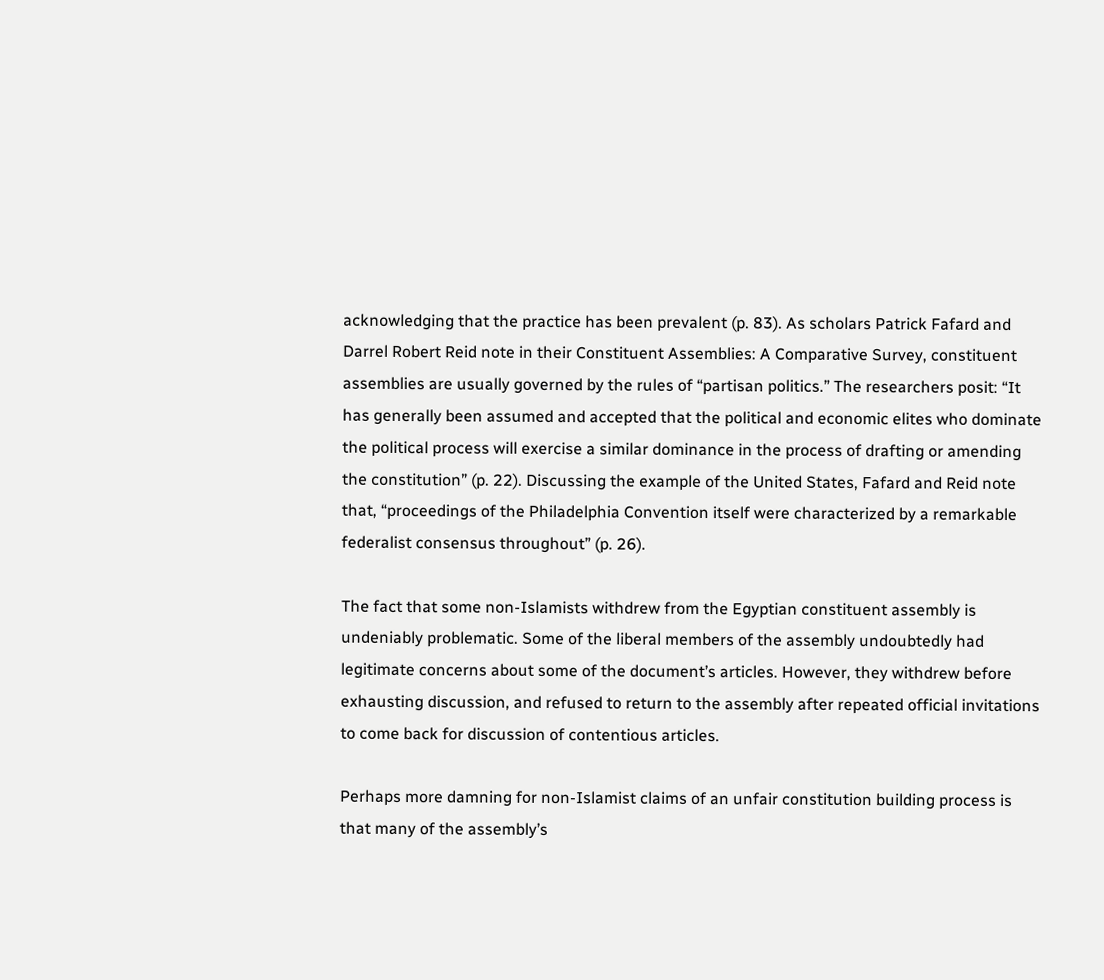acknowledging that the practice has been prevalent (p. 83). As scholars Patrick Fafard and Darrel Robert Reid note in their Constituent Assemblies: A Comparative Survey, constituent assemblies are usually governed by the rules of “partisan politics.” The researchers posit: “It has generally been assumed and accepted that the political and economic elites who dominate the political process will exercise a similar dominance in the process of drafting or amending the constitution” (p. 22). Discussing the example of the United States, Fafard and Reid note that, “proceedings of the Philadelphia Convention itself were characterized by a remarkable federalist consensus throughout” (p. 26).

The fact that some non-Islamists withdrew from the Egyptian constituent assembly is undeniably problematic. Some of the liberal members of the assembly undoubtedly had legitimate concerns about some of the document’s articles. However, they withdrew before exhausting discussion, and refused to return to the assembly after repeated official invitations to come back for discussion of contentious articles.

Perhaps more damning for non-Islamist claims of an unfair constitution building process is that many of the assembly’s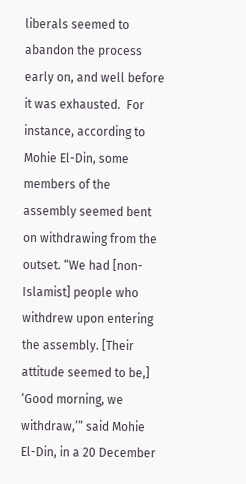liberals seemed to abandon the process early on, and well before it was exhausted.  For instance, according to Mohie El-Din, some members of the assembly seemed bent on withdrawing from the outset. “We had [non-Islamist] people who withdrew upon entering the assembly. [Their attitude seemed to be,] ‘Good morning, we withdraw,’” said Mohie El-Din, in a 20 December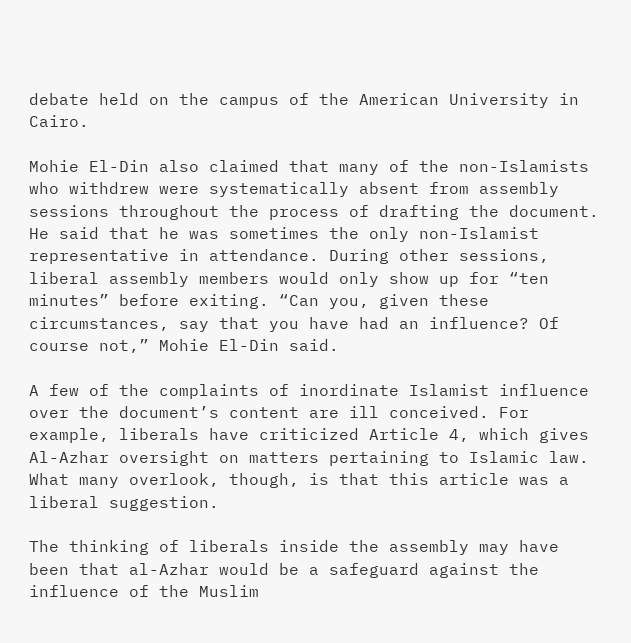debate held on the campus of the American University in Cairo.

Mohie El-Din also claimed that many of the non-Islamists who withdrew were systematically absent from assembly sessions throughout the process of drafting the document. He said that he was sometimes the only non-Islamist representative in attendance. During other sessions, liberal assembly members would only show up for “ten minutes” before exiting. “Can you, given these circumstances, say that you have had an influence? Of course not,” Mohie El-Din said.

A few of the complaints of inordinate Islamist influence over the document’s content are ill conceived. For example, liberals have criticized Article 4, which gives Al-Azhar oversight on matters pertaining to Islamic law. What many overlook, though, is that this article was a liberal suggestion.

The thinking of liberals inside the assembly may have been that al-Azhar would be a safeguard against the influence of the Muslim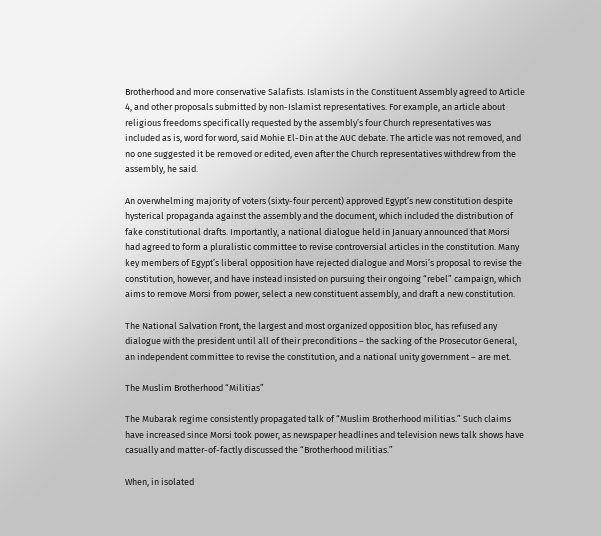Brotherhood and more conservative Salafists. Islamists in the Constituent Assembly agreed to Article 4, and other proposals submitted by non-Islamist representatives. For example, an article about religious freedoms specifically requested by the assembly’s four Church representatives was included as is, word for word, said Mohie El-Din at the AUC debate. The article was not removed, and no one suggested it be removed or edited, even after the Church representatives withdrew from the assembly, he said.

An overwhelming majority of voters (sixty-four percent) approved Egypt’s new constitution despite hysterical propaganda against the assembly and the document, which included the distribution of fake constitutional drafts. Importantly, a national dialogue held in January announced that Morsi had agreed to form a pluralistic committee to revise controversial articles in the constitution. Many key members of Egypt’s liberal opposition have rejected dialogue and Morsi’s proposal to revise the constitution, however, and have instead insisted on pursuing their ongoing “rebel” campaign, which aims to remove Morsi from power, select a new constituent assembly, and draft a new constitution.

The National Salvation Front, the largest and most organized opposition bloc, has refused any dialogue with the president until all of their preconditions – the sacking of the Prosecutor General, an independent committee to revise the constitution, and a national unity government – are met.

The Muslim Brotherhood “Militias”

The Mubarak regime consistently propagated talk of “Muslim Brotherhood militias.” Such claims have increased since Morsi took power, as newspaper headlines and television news talk shows have casually and matter-of-factly discussed the “Brotherhood militias.”

When, in isolated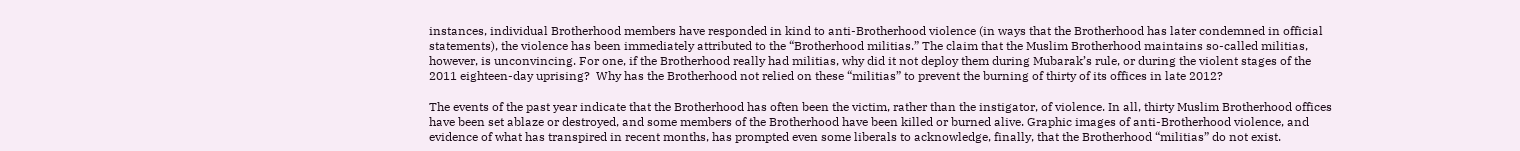instances, individual Brotherhood members have responded in kind to anti-Brotherhood violence (in ways that the Brotherhood has later condemned in official statements), the violence has been immediately attributed to the “Brotherhood militias.” The claim that the Muslim Brotherhood maintains so-called militias, however, is unconvincing. For one, if the Brotherhood really had militias, why did it not deploy them during Mubarak’s rule, or during the violent stages of the 2011 eighteen-day uprising?  Why has the Brotherhood not relied on these “militias” to prevent the burning of thirty of its offices in late 2012?

The events of the past year indicate that the Brotherhood has often been the victim, rather than the instigator, of violence. In all, thirty Muslim Brotherhood offices have been set ablaze or destroyed, and some members of the Brotherhood have been killed or burned alive. Graphic images of anti-Brotherhood violence, and evidence of what has transpired in recent months, has prompted even some liberals to acknowledge, finally, that the Brotherhood “militias” do not exist.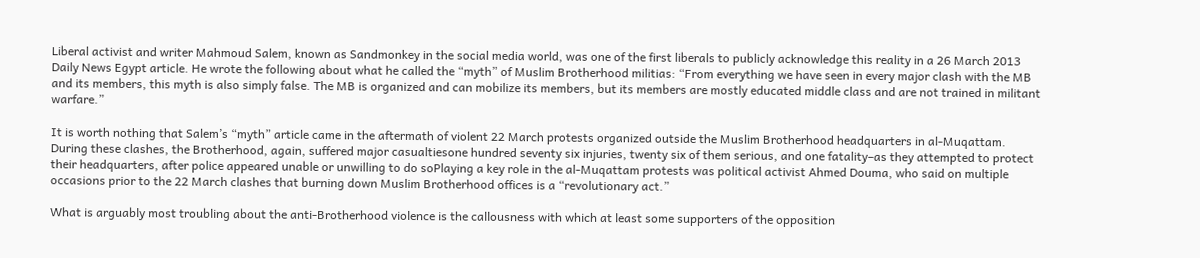Liberal activist and writer Mahmoud Salem, known as Sandmonkey in the social media world, was one of the first liberals to publicly acknowledge this reality in a 26 March 2013 Daily News Egypt article. He wrote the following about what he called the “myth” of Muslim Brotherhood militias: “From everything we have seen in every major clash with the MB and its members, this myth is also simply false. The MB is organized and can mobilize its members, but its members are mostly educated middle class and are not trained in militant warfare.”

It is worth nothing that Salem’s “myth” article came in the aftermath of violent 22 March protests organized outside the Muslim Brotherhood headquarters in al-Muqattam. During these clashes, the Brotherhood, again, suffered major casualtiesone hundred seventy six injuries, twenty six of them serious, and one fatality–as they attempted to protect their headquarters, after police appeared unable or unwilling to do soPlaying a key role in the al-Muqattam protests was political activist Ahmed Douma, who said on multiple occasions prior to the 22 March clashes that burning down Muslim Brotherhood offices is a “revolutionary act.”

What is arguably most troubling about the anti-Brotherhood violence is the callousness with which at least some supporters of the opposition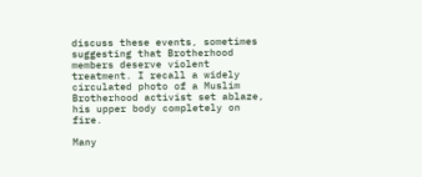discuss these events, sometimes suggesting that Brotherhood members deserve violent treatment. I recall a widely circulated photo of a Muslim Brotherhood activist set ablaze, his upper body completely on fire.

Many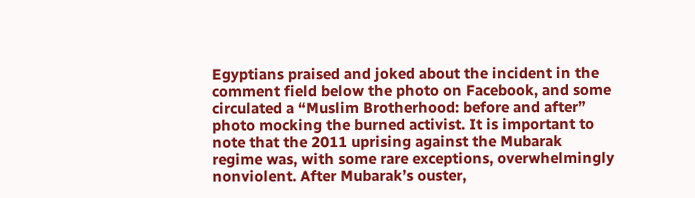Egyptians praised and joked about the incident in the comment field below the photo on Facebook, and some circulated a “Muslim Brotherhood: before and after” photo mocking the burned activist. It is important to note that the 2011 uprising against the Mubarak regime was, with some rare exceptions, overwhelmingly nonviolent. After Mubarak’s ouster,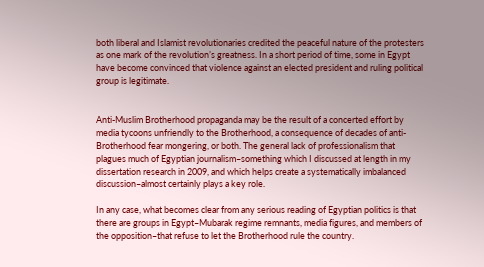both liberal and Islamist revolutionaries credited the peaceful nature of the protesters as one mark of the revolution’s greatness. In a short period of time, some in Egypt have become convinced that violence against an elected president and ruling political group is legitimate.


Anti-Muslim Brotherhood propaganda may be the result of a concerted effort by media tycoons unfriendly to the Brotherhood, a consequence of decades of anti-Brotherhood fear mongering, or both. The general lack of professionalism that plagues much of Egyptian journalism–something which I discussed at length in my dissertation research in 2009, and which helps create a systematically imbalanced discussion–almost certainly plays a key role.

In any case, what becomes clear from any serious reading of Egyptian politics is that there are groups in Egypt–Mubarak regime remnants, media figures, and members of the opposition–that refuse to let the Brotherhood rule the country.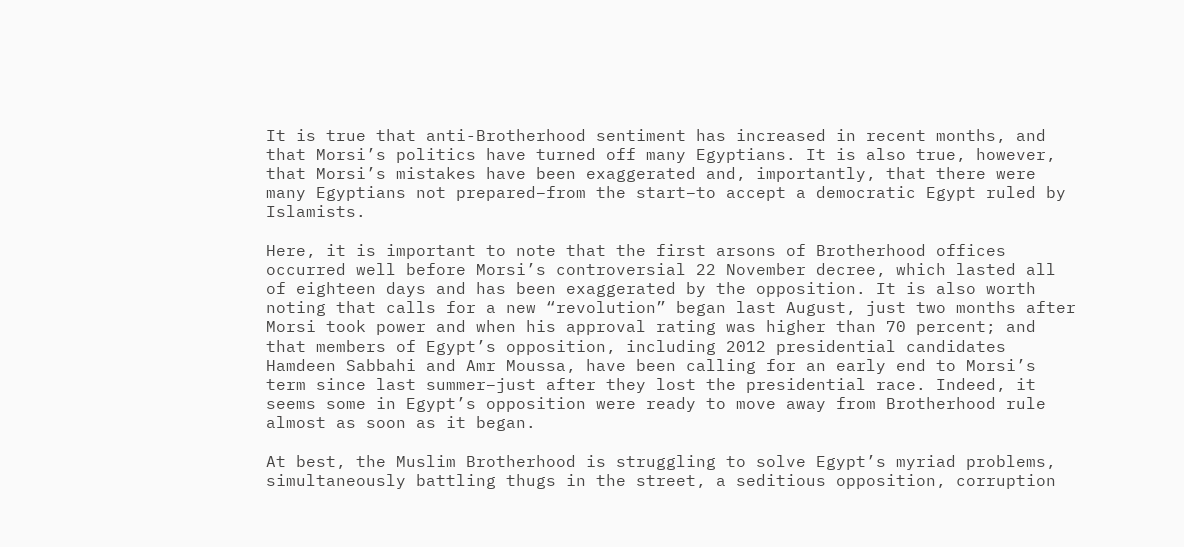It is true that anti-Brotherhood sentiment has increased in recent months, and that Morsi’s politics have turned off many Egyptians. It is also true, however, that Morsi’s mistakes have been exaggerated and, importantly, that there were many Egyptians not prepared–from the start–to accept a democratic Egypt ruled by Islamists.

Here, it is important to note that the first arsons of Brotherhood offices occurred well before Morsi’s controversial 22 November decree, which lasted all of eighteen days and has been exaggerated by the opposition. It is also worth noting that calls for a new “revolution” began last August, just two months after Morsi took power and when his approval rating was higher than 70 percent; and that members of Egypt’s opposition, including 2012 presidential candidates Hamdeen Sabbahi and Amr Moussa, have been calling for an early end to Morsi’s term since last summer–just after they lost the presidential race. Indeed, it seems some in Egypt’s opposition were ready to move away from Brotherhood rule almost as soon as it began.

At best, the Muslim Brotherhood is struggling to solve Egypt’s myriad problems, simultaneously battling thugs in the street, a seditious opposition, corruption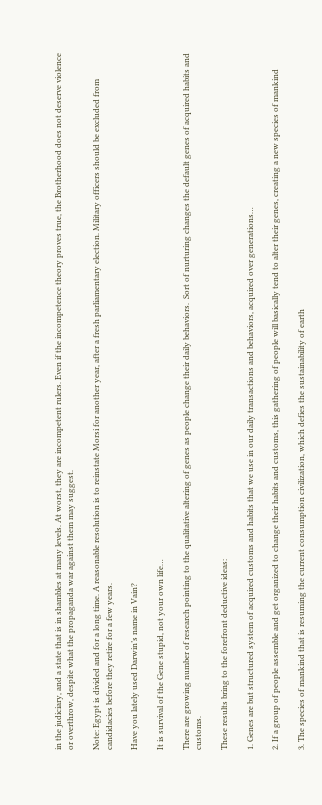in the judiciary, and a state that is in shambles at many levels. At worst, they are incompetent rulers. Even if the incompetence theory proves true, the Brotherhood does not deserve violence or overthrow, despite what the propaganda war against them may suggest.

Note: Egypt is divided and for a long time. A reasonable resolution is to reinstate Morsi for another year, after a fresh parliamentary election. Military officers should be excluded from candidacies before they retire for a few years.

Have you lately used Darwin’s name in Vain?

It is survival of the Gene stupid, not your own life…

There are growing number of research pointing to the qualitative altering of genes as people change their daily behaviors.  Sort of nurturing changes the default genes of acquired habits and customs.

These results bring to the forefront deductive ideas:

1. Genes are but structured system of acquired customs and habits that we use in our daily transactions and behaviors, acquired over generations…

2. If a group of people assemble and get organized to change their habits and customs, this gathering of people will basically tend to alter their genes, creating a new species of mankind

3. The species of mankind that is resuming the current consumption civilization, which defies the sustainability of earth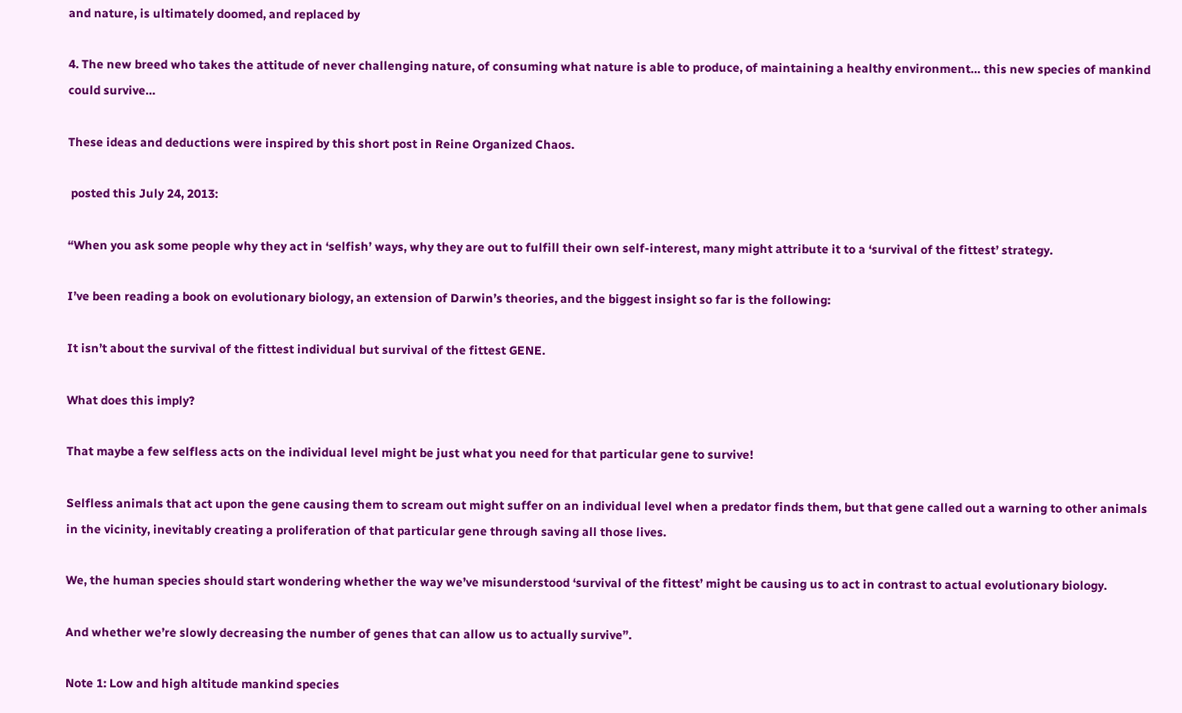and nature, is ultimately doomed, and replaced by

4. The new breed who takes the attitude of never challenging nature, of consuming what nature is able to produce, of maintaining a healthy environment… this new species of mankind could survive…

These ideas and deductions were inspired by this short post in Reine Organized Chaos.

 posted this July 24, 2013:

“When you ask some people why they act in ‘selfish’ ways, why they are out to fulfill their own self-interest, many might attribute it to a ‘survival of the fittest’ strategy.

I’ve been reading a book on evolutionary biology, an extension of Darwin’s theories, and the biggest insight so far is the following:

It isn’t about the survival of the fittest individual but survival of the fittest GENE.

What does this imply?

That maybe a few selfless acts on the individual level might be just what you need for that particular gene to survive!

Selfless animals that act upon the gene causing them to scream out might suffer on an individual level when a predator finds them, but that gene called out a warning to other animals in the vicinity, inevitably creating a proliferation of that particular gene through saving all those lives.

We, the human species should start wondering whether the way we’ve misunderstood ‘survival of the fittest’ might be causing us to act in contrast to actual evolutionary biology.

And whether we’re slowly decreasing the number of genes that can allow us to actually survive”.

Note 1: Low and high altitude mankind species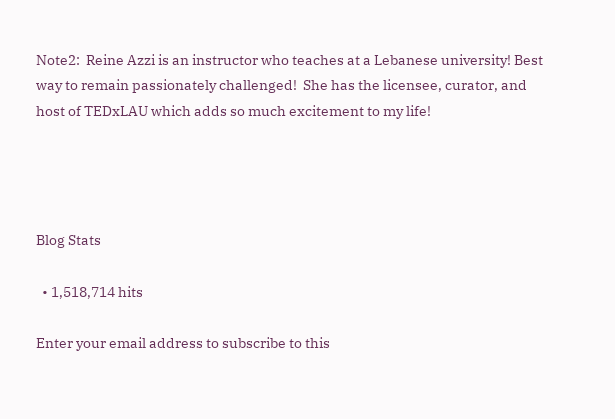Note2:  Reine Azzi is an instructor who teaches at a Lebanese university! Best way to remain passionately challenged!  She has the licensee, curator, and host of TEDxLAU which adds so much excitement to my life!




Blog Stats

  • 1,518,714 hits

Enter your email address to subscribe to this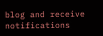blog and receive notifications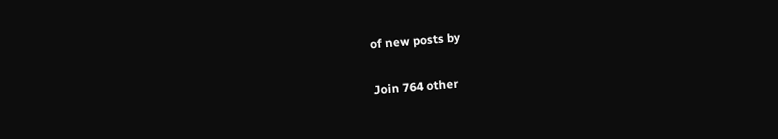of new posts by

Join 764 other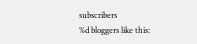subscribers
%d bloggers like this: